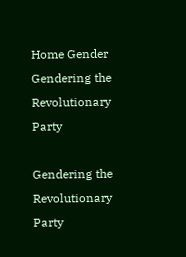Home Gender Gendering the Revolutionary Party

Gendering the Revolutionary Party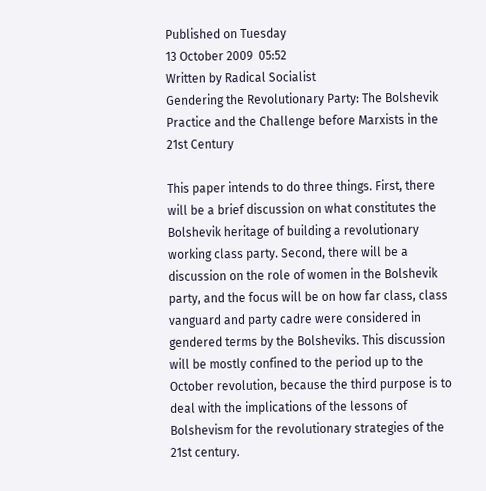Published on Tuesday
13 October 2009  05:52
Written by Radical Socialist
Gendering the Revolutionary Party: The Bolshevik Practice and the Challenge before Marxists in the 21st Century

This paper intends to do three things. First, there will be a brief discussion on what constitutes the Bolshevik heritage of building a revolutionary working class party. Second, there will be a discussion on the role of women in the Bolshevik party, and the focus will be on how far class, class vanguard and party cadre were considered in gendered terms by the Bolsheviks. This discussion will be mostly confined to the period up to the October revolution, because the third purpose is to deal with the implications of the lessons of Bolshevism for the revolutionary strategies of the 21st century.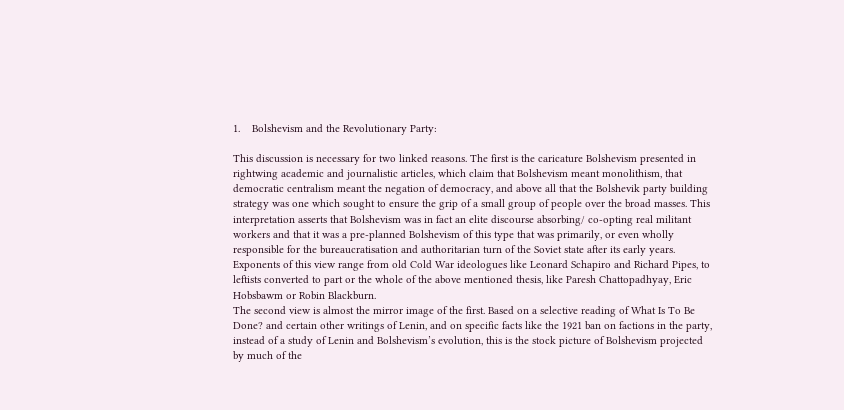1.    Bolshevism and the Revolutionary Party:

This discussion is necessary for two linked reasons. The first is the caricature Bolshevism presented in rightwing academic and journalistic articles, which claim that Bolshevism meant monolithism, that democratic centralism meant the negation of democracy, and above all that the Bolshevik party building strategy was one which sought to ensure the grip of a small group of people over the broad masses. This interpretation asserts that Bolshevism was in fact an elite discourse absorbing/ co-opting real militant workers and that it was a pre-planned Bolshevism of this type that was primarily, or even wholly responsible for the bureaucratisation and authoritarian turn of the Soviet state after its early years. Exponents of this view range from old Cold War ideologues like Leonard Schapiro and Richard Pipes, to leftists converted to part or the whole of the above mentioned thesis, like Paresh Chattopadhyay, Eric Hobsbawm or Robin Blackburn.
The second view is almost the mirror image of the first. Based on a selective reading of What Is To Be Done? and certain other writings of Lenin, and on specific facts like the 1921 ban on factions in the party, instead of a study of Lenin and Bolshevism’s evolution, this is the stock picture of Bolshevism projected by much of the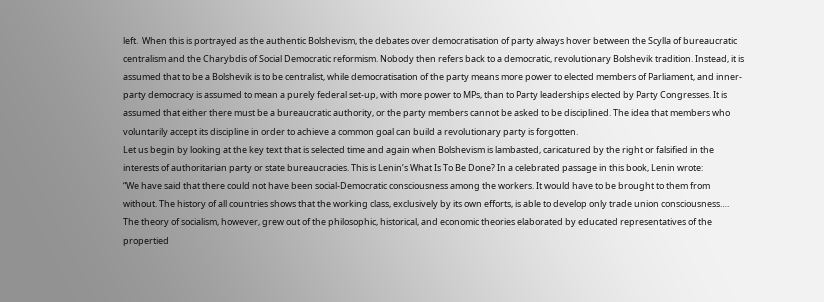left.  When this is portrayed as the authentic Bolshevism, the debates over democratisation of party always hover between the Scylla of bureaucratic centralism and the Charybdis of Social Democratic reformism. Nobody then refers back to a democratic, revolutionary Bolshevik tradition. Instead, it is assumed that to be a Bolshevik is to be centralist, while democratisation of the party means more power to elected members of Parliament, and inner-party democracy is assumed to mean a purely federal set-up, with more power to MPs, than to Party leaderships elected by Party Congresses. It is assumed that either there must be a bureaucratic authority, or the party members cannot be asked to be disciplined. The idea that members who voluntarily accept its discipline in order to achieve a common goal can build a revolutionary party is forgotten.
Let us begin by looking at the key text that is selected time and again when Bolshevism is lambasted, caricatured by the right or falsified in the interests of authoritarian party or state bureaucracies. This is Lenin’s What Is To Be Done? In a celebrated passage in this book, Lenin wrote:
“We have said that there could not have been social-Democratic consciousness among the workers. It would have to be brought to them from without. The history of all countries shows that the working class, exclusively by its own efforts, is able to develop only trade union consciousness…. The theory of socialism, however, grew out of the philosophic, historical, and economic theories elaborated by educated representatives of the propertied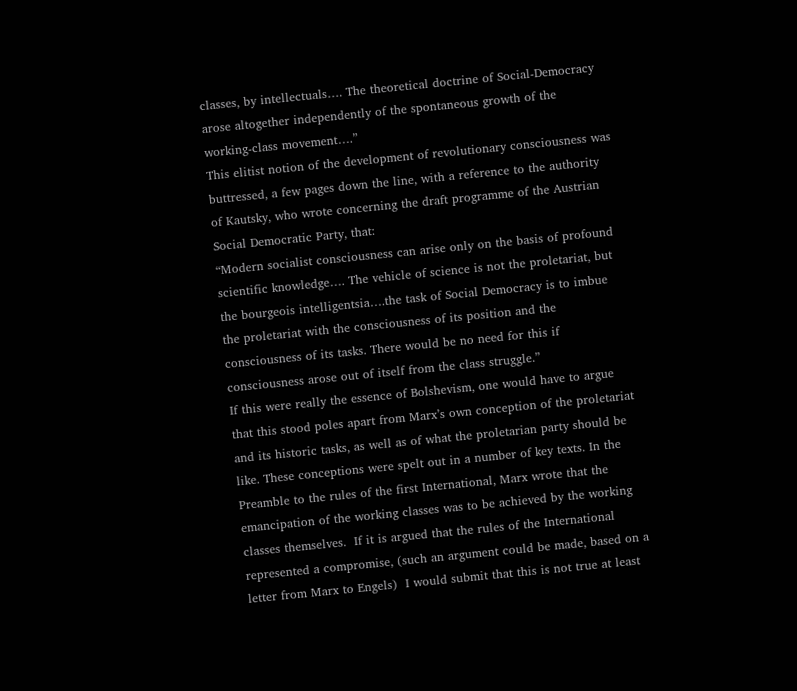classes, by intellectuals…. The theoretical doctrine of Social-Democracy arose altogether independently of the spontaneous growth of the working-class movement….”
This elitist notion of the development of revolutionary consciousness was buttressed, a few pages down the line, with a reference to the authority of Kautsky, who wrote concerning the draft programme of the Austrian Social Democratic Party, that:
“Modern socialist consciousness can arise only on the basis of profound scientific knowledge…. The vehicle of science is not the proletariat, but the bourgeois intelligentsia….the task of Social Democracy is to imbue the proletariat with the consciousness of its position and the consciousness of its tasks. There would be no need for this if consciousness arose out of itself from the class struggle.”
If this were really the essence of Bolshevism, one would have to argue that this stood poles apart from Marx’s own conception of the proletariat and its historic tasks, as well as of what the proletarian party should be like. These conceptions were spelt out in a number of key texts. In the Preamble to the rules of the first International, Marx wrote that the emancipation of the working classes was to be achieved by the working classes themselves.  If it is argued that the rules of the International represented a compromise, (such an argument could be made, based on a letter from Marx to Engels)  I would submit that this is not true at least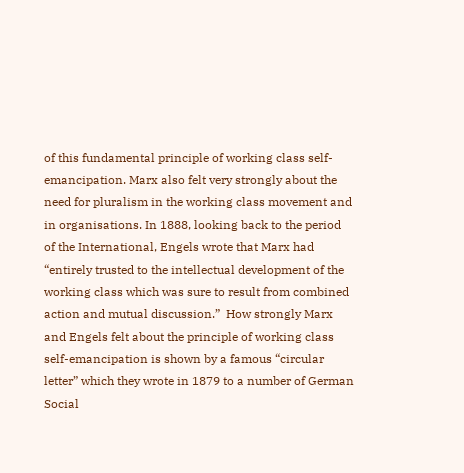of this fundamental principle of working class self-emancipation. Marx also felt very strongly about the need for pluralism in the working class movement and in organisations. In 1888, looking back to the period of the International, Engels wrote that Marx had “entirely trusted to the intellectual development of the working class which was sure to result from combined action and mutual discussion.”  How strongly Marx and Engels felt about the principle of working class self-emancipation is shown by a famous “circular letter” which they wrote in 1879 to a number of German Social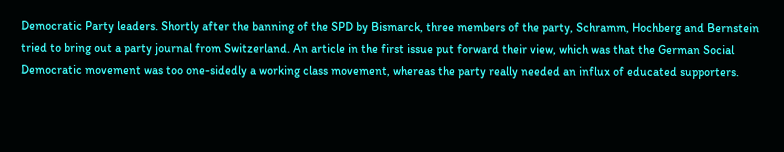Democratic Party leaders. Shortly after the banning of the SPD by Bismarck, three members of the party, Schramm, Hochberg and Bernstein tried to bring out a party journal from Switzerland. An article in the first issue put forward their view, which was that the German Social Democratic movement was too one-sidedly a working class movement, whereas the party really needed an influx of educated supporters.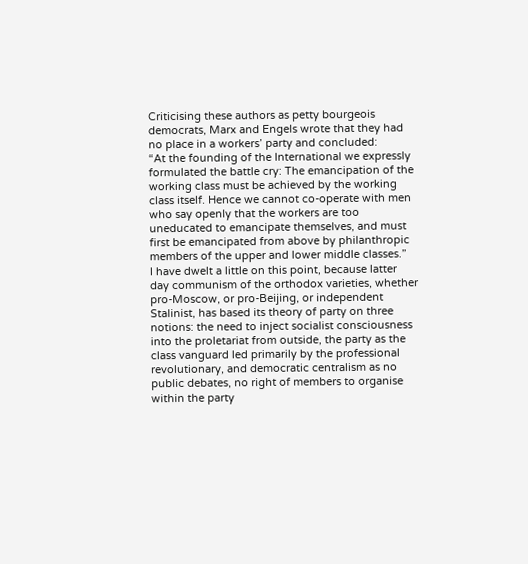Criticising these authors as petty bourgeois democrats, Marx and Engels wrote that they had no place in a workers’ party and concluded:
“At the founding of the International we expressly formulated the battle cry: The emancipation of the working class must be achieved by the working class itself. Hence we cannot co-operate with men who say openly that the workers are too uneducated to emancipate themselves, and must first be emancipated from above by philanthropic members of the upper and lower middle classes.”
I have dwelt a little on this point, because latter day communism of the orthodox varieties, whether pro-Moscow, or pro-Beijing, or independent Stalinist, has based its theory of party on three notions: the need to inject socialist consciousness into the proletariat from outside, the party as the class vanguard led primarily by the professional revolutionary, and democratic centralism as no public debates, no right of members to organise within the party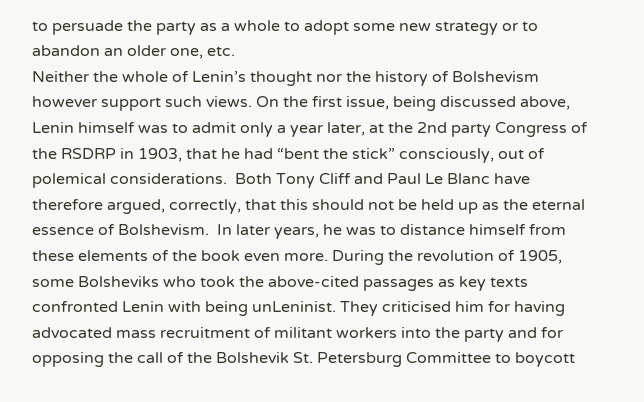to persuade the party as a whole to adopt some new strategy or to abandon an older one, etc.
Neither the whole of Lenin’s thought nor the history of Bolshevism however support such views. On the first issue, being discussed above, Lenin himself was to admit only a year later, at the 2nd party Congress of the RSDRP in 1903, that he had “bent the stick” consciously, out of polemical considerations.  Both Tony Cliff and Paul Le Blanc have therefore argued, correctly, that this should not be held up as the eternal essence of Bolshevism.  In later years, he was to distance himself from these elements of the book even more. During the revolution of 1905, some Bolsheviks who took the above-cited passages as key texts confronted Lenin with being unLeninist. They criticised him for having advocated mass recruitment of militant workers into the party and for opposing the call of the Bolshevik St. Petersburg Committee to boycott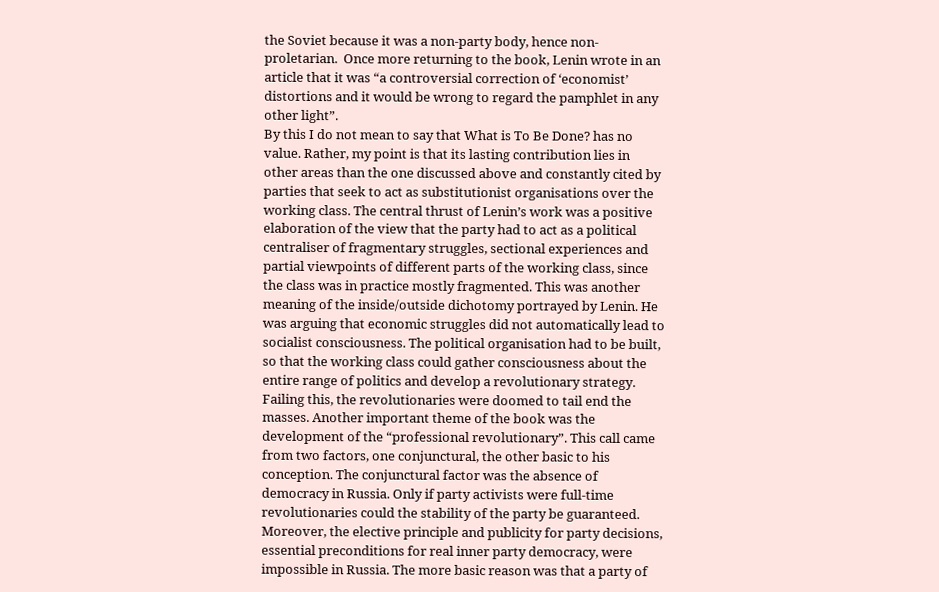the Soviet because it was a non-party body, hence non-proletarian.  Once more returning to the book, Lenin wrote in an article that it was “a controversial correction of ‘economist’ distortions and it would be wrong to regard the pamphlet in any other light”.
By this I do not mean to say that What is To Be Done? has no value. Rather, my point is that its lasting contribution lies in other areas than the one discussed above and constantly cited by parties that seek to act as substitutionist organisations over the working class. The central thrust of Lenin’s work was a positive elaboration of the view that the party had to act as a political centraliser of fragmentary struggles, sectional experiences and partial viewpoints of different parts of the working class, since the class was in practice mostly fragmented. This was another meaning of the inside/outside dichotomy portrayed by Lenin. He was arguing that economic struggles did not automatically lead to socialist consciousness. The political organisation had to be built, so that the working class could gather consciousness about the entire range of politics and develop a revolutionary strategy.  Failing this, the revolutionaries were doomed to tail end the masses. Another important theme of the book was the development of the “professional revolutionary”. This call came from two factors, one conjunctural, the other basic to his conception. The conjunctural factor was the absence of democracy in Russia. Only if party activists were full-time revolutionaries could the stability of the party be guaranteed. Moreover, the elective principle and publicity for party decisions, essential preconditions for real inner party democracy, were impossible in Russia. The more basic reason was that a party of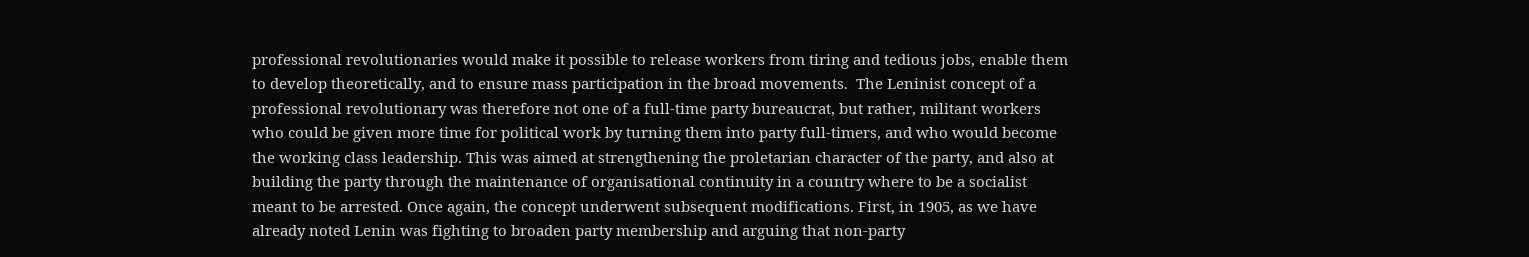professional revolutionaries would make it possible to release workers from tiring and tedious jobs, enable them to develop theoretically, and to ensure mass participation in the broad movements.  The Leninist concept of a professional revolutionary was therefore not one of a full-time party bureaucrat, but rather, militant workers who could be given more time for political work by turning them into party full-timers, and who would become the working class leadership. This was aimed at strengthening the proletarian character of the party, and also at building the party through the maintenance of organisational continuity in a country where to be a socialist meant to be arrested. Once again, the concept underwent subsequent modifications. First, in 1905, as we have already noted Lenin was fighting to broaden party membership and arguing that non-party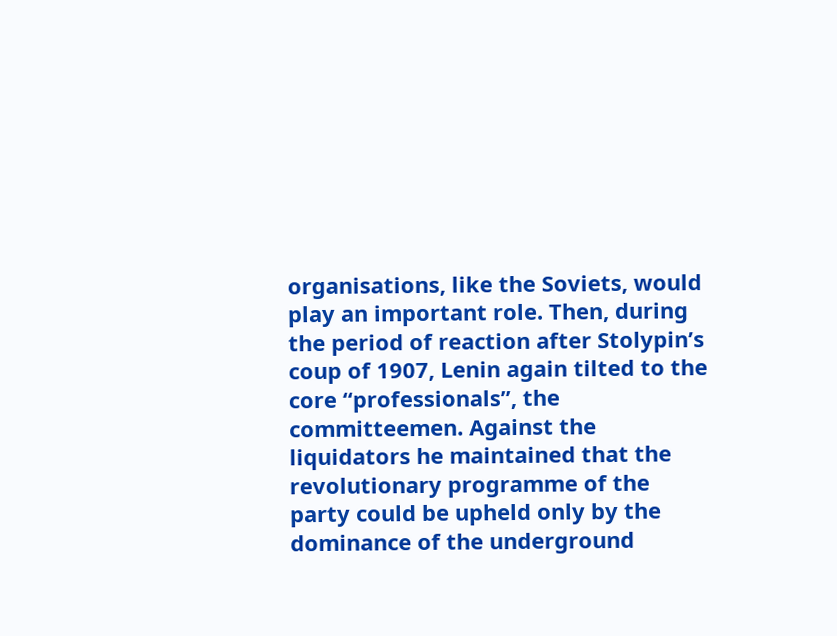organisations, like the Soviets, would play an important role. Then, during the period of reaction after Stolypin’s coup of 1907, Lenin again tilted to the core “professionals”, the committeemen. Against the liquidators he maintained that the revolutionary programme of the party could be upheld only by the dominance of the underground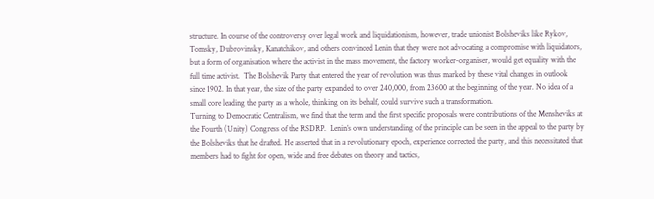structure. In course of the controversy over legal work and liquidationism, however, trade unionist Bolsheviks like Rykov, Tomsky, Dubrovinsky, Kanatchikov, and others convinced Lenin that they were not advocating a compromise with liquidators, but a form of organisation where the activist in the mass movement, the factory worker-organiser, would get equality with the full time activist.  The Bolshevik Party that entered the year of revolution was thus marked by these vital changes in outlook since 1902. In that year, the size of the party expanded to over 240,000, from 23600 at the beginning of the year. No idea of a small core leading the party as a whole, thinking on its behalf, could survive such a transformation.
Turning to Democratic Centralism, we find that the term and the first specific proposals were contributions of the Mensheviks at the Fourth (Unity) Congress of the RSDRP.  Lenin’s own understanding of the principle can be seen in the appeal to the party by the Bolsheviks that he drafted. He asserted that in a revolutionary epoch, experience corrected the party, and this necessitated that members had to fight for open, wide and free debates on theory and tactics,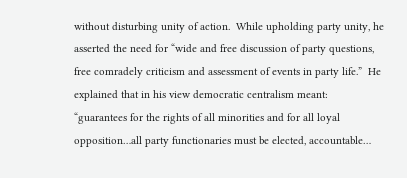without disturbing unity of action.  While upholding party unity, he asserted the need for “wide and free discussion of party questions, free comradely criticism and assessment of events in party life.”  He explained that in his view democratic centralism meant:
“guarantees for the rights of all minorities and for all loyal opposition…all party functionaries must be elected, accountable…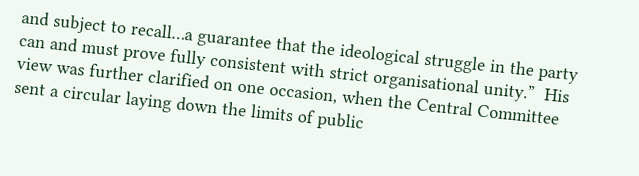and subject to recall…a guarantee that the ideological struggle in the party can and must prove fully consistent with strict organisational unity.”  His view was further clarified on one occasion, when the Central Committee sent a circular laying down the limits of public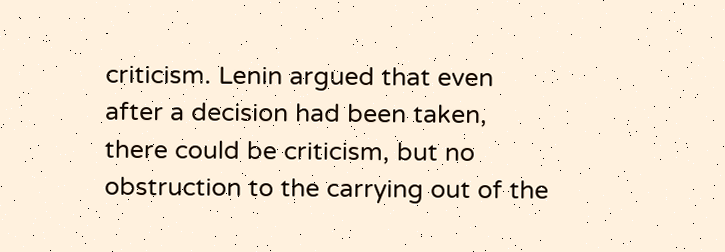criticism. Lenin argued that even after a decision had been taken, there could be criticism, but no obstruction to the carrying out of the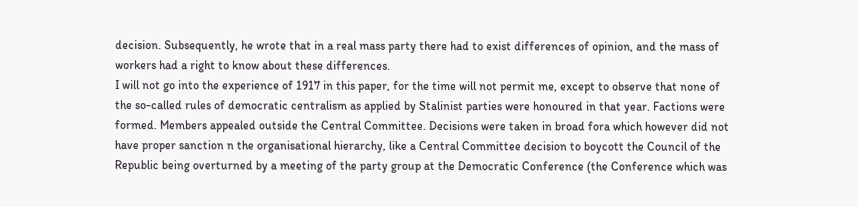decision. Subsequently, he wrote that in a real mass party there had to exist differences of opinion, and the mass of workers had a right to know about these differences.
I will not go into the experience of 1917 in this paper, for the time will not permit me, except to observe that none of the so-called rules of democratic centralism as applied by Stalinist parties were honoured in that year. Factions were formed. Members appealed outside the Central Committee. Decisions were taken in broad fora which however did not have proper sanction n the organisational hierarchy, like a Central Committee decision to boycott the Council of the Republic being overturned by a meeting of the party group at the Democratic Conference (the Conference which was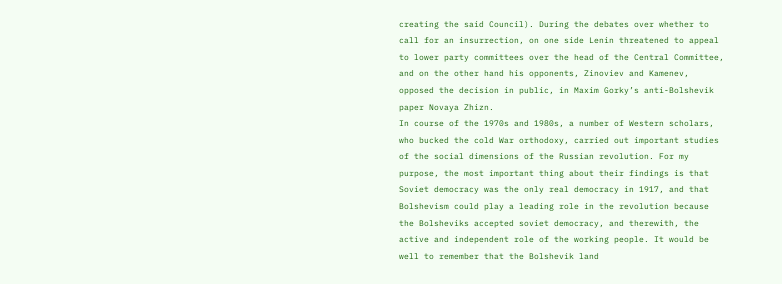creating the said Council). During the debates over whether to call for an insurrection, on one side Lenin threatened to appeal to lower party committees over the head of the Central Committee, and on the other hand his opponents, Zinoviev and Kamenev, opposed the decision in public, in Maxim Gorky’s anti-Bolshevik paper Novaya Zhizn.
In course of the 1970s and 1980s, a number of Western scholars, who bucked the cold War orthodoxy, carried out important studies of the social dimensions of the Russian revolution. For my purpose, the most important thing about their findings is that Soviet democracy was the only real democracy in 1917, and that Bolshevism could play a leading role in the revolution because the Bolsheviks accepted soviet democracy, and therewith, the active and independent role of the working people. It would be well to remember that the Bolshevik land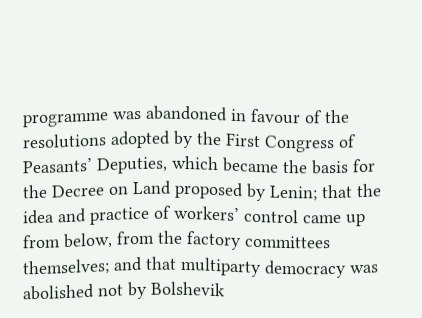programme was abandoned in favour of the resolutions adopted by the First Congress of Peasants’ Deputies, which became the basis for the Decree on Land proposed by Lenin; that the idea and practice of workers’ control came up from below, from the factory committees themselves; and that multiparty democracy was abolished not by Bolshevik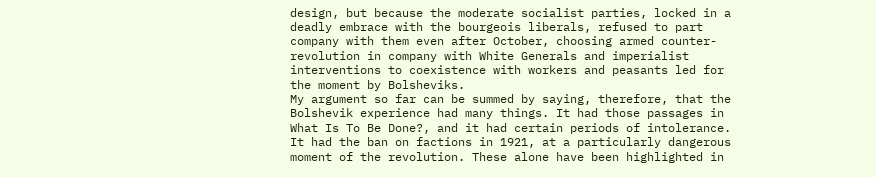design, but because the moderate socialist parties, locked in a deadly embrace with the bourgeois liberals, refused to part company with them even after October, choosing armed counter-revolution in company with White Generals and imperialist interventions to coexistence with workers and peasants led for the moment by Bolsheviks.
My argument so far can be summed by saying, therefore, that the Bolshevik experience had many things. It had those passages in What Is To Be Done?, and it had certain periods of intolerance. It had the ban on factions in 1921, at a particularly dangerous moment of the revolution. These alone have been highlighted in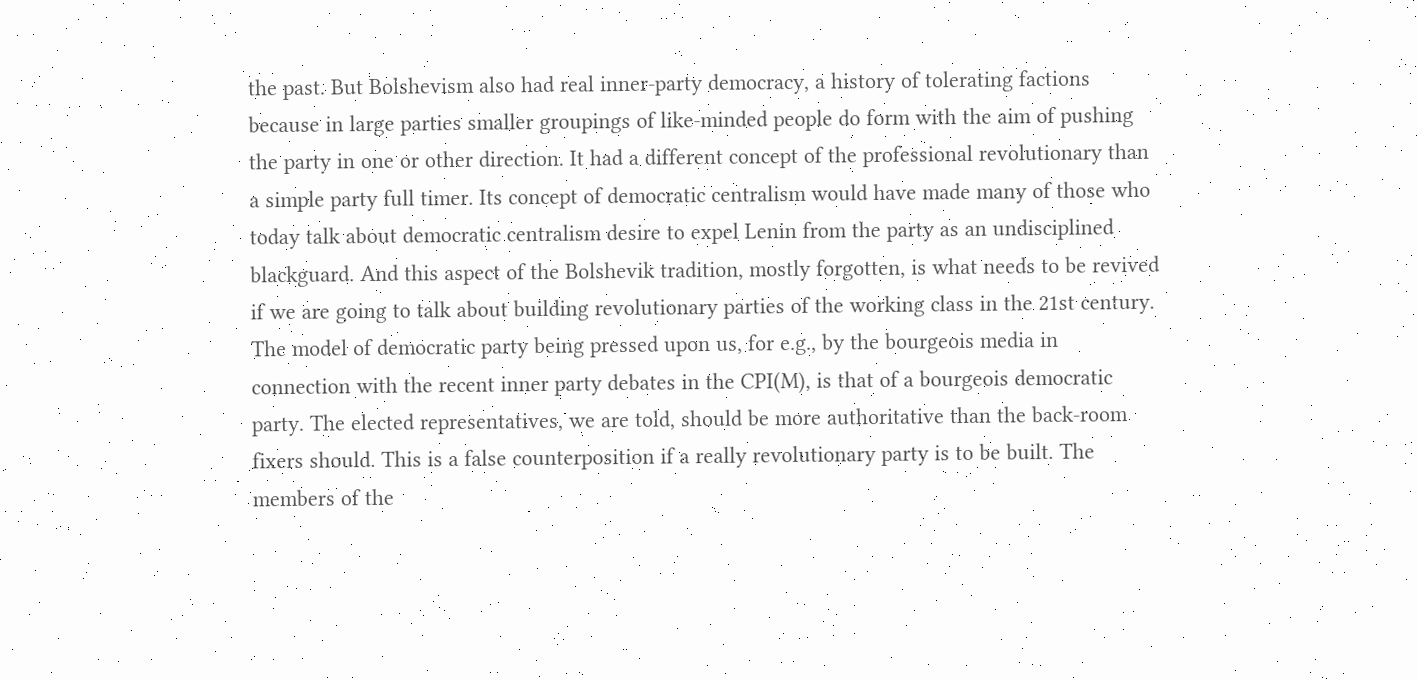the past. But Bolshevism also had real inner-party democracy, a history of tolerating factions because in large parties smaller groupings of like-minded people do form with the aim of pushing the party in one or other direction. It had a different concept of the professional revolutionary than a simple party full timer. Its concept of democratic centralism would have made many of those who today talk about democratic centralism desire to expel Lenin from the party as an undisciplined blackguard. And this aspect of the Bolshevik tradition, mostly forgotten, is what needs to be revived if we are going to talk about building revolutionary parties of the working class in the 21st century. The model of democratic party being pressed upon us, for e.g., by the bourgeois media in connection with the recent inner party debates in the CPI(M), is that of a bourgeois democratic party. The elected representatives, we are told, should be more authoritative than the back-room fixers should. This is a false counterposition if a really revolutionary party is to be built. The members of the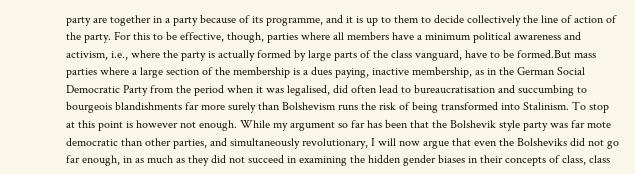party are together in a party because of its programme, and it is up to them to decide collectively the line of action of the party. For this to be effective, though, parties where all members have a minimum political awareness and activism, i.e., where the party is actually formed by large parts of the class vanguard, have to be formed.But mass parties where a large section of the membership is a dues paying, inactive membership, as in the German Social Democratic Party from the period when it was legalised, did often lead to bureaucratisation and succumbing to bourgeois blandishments far more surely than Bolshevism runs the risk of being transformed into Stalinism. To stop at this point is however not enough. While my argument so far has been that the Bolshevik style party was far mote democratic than other parties, and simultaneously revolutionary, I will now argue that even the Bolsheviks did not go far enough, in as much as they did not succeed in examining the hidden gender biases in their concepts of class, class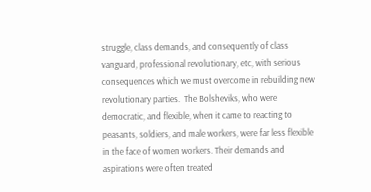struggle, class demands, and consequently of class vanguard, professional revolutionary, etc, with serious consequences which we must overcome in rebuilding new revolutionary parties.  The Bolsheviks, who were democratic, and flexible, when it came to reacting to peasants, soldiers, and male workers, were far less flexible in the face of women workers. Their demands and aspirations were often treated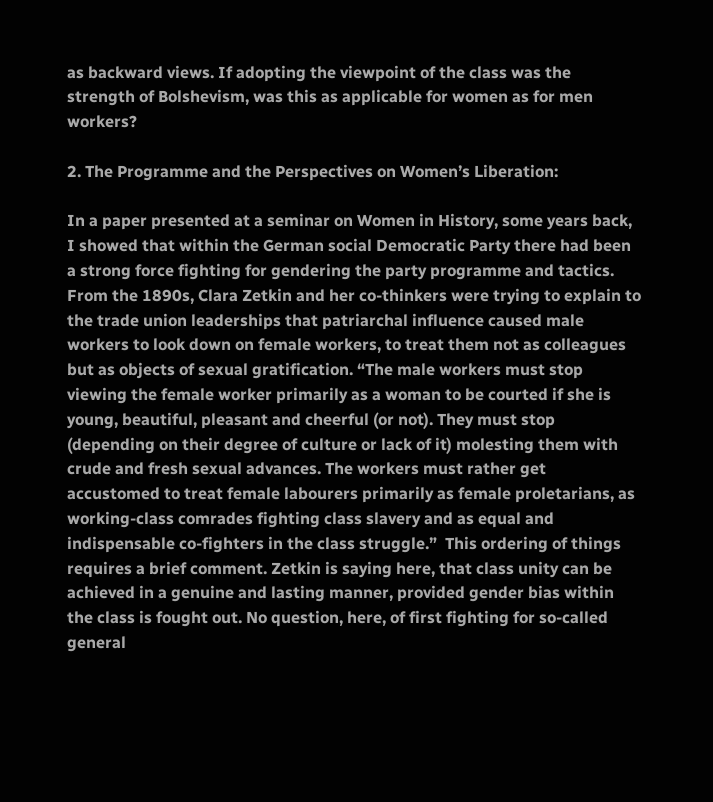as backward views. If adopting the viewpoint of the class was the strength of Bolshevism, was this as applicable for women as for men workers?

2. The Programme and the Perspectives on Women’s Liberation:

In a paper presented at a seminar on Women in History, some years back, I showed that within the German social Democratic Party there had been a strong force fighting for gendering the party programme and tactics. From the 1890s, Clara Zetkin and her co-thinkers were trying to explain to the trade union leaderships that patriarchal influence caused male workers to look down on female workers, to treat them not as colleagues but as objects of sexual gratification. “The male workers must stop viewing the female worker primarily as a woman to be courted if she is young, beautiful, pleasant and cheerful (or not). They must stop (depending on their degree of culture or lack of it) molesting them with crude and fresh sexual advances. The workers must rather get accustomed to treat female labourers primarily as female proletarians, as working-class comrades fighting class slavery and as equal and indispensable co-fighters in the class struggle.”  This ordering of things requires a brief comment. Zetkin is saying here, that class unity can be achieved in a genuine and lasting manner, provided gender bias within the class is fought out. No question, here, of first fighting for so-called general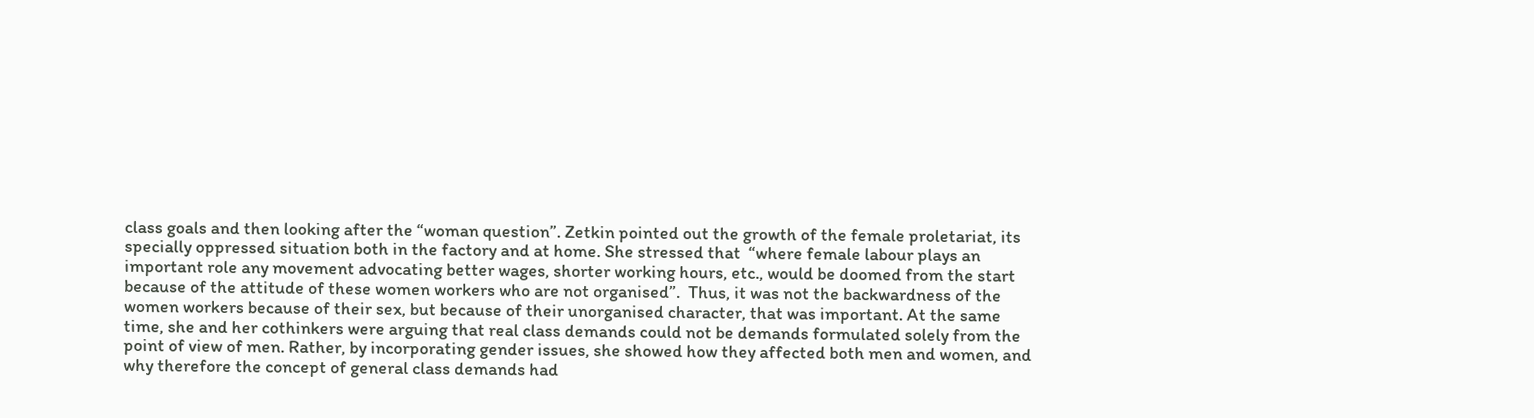class goals and then looking after the “woman question”. Zetkin pointed out the growth of the female proletariat, its specially oppressed situation both in the factory and at home. She stressed that  “where female labour plays an important role any movement advocating better wages, shorter working hours, etc., would be doomed from the start because of the attitude of these women workers who are not organised”.  Thus, it was not the backwardness of the women workers because of their sex, but because of their unorganised character, that was important. At the same time, she and her cothinkers were arguing that real class demands could not be demands formulated solely from the point of view of men. Rather, by incorporating gender issues, she showed how they affected both men and women, and why therefore the concept of general class demands had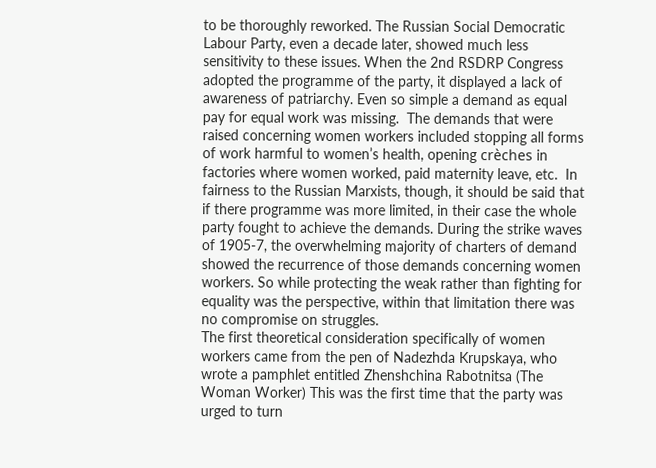to be thoroughly reworked. The Russian Social Democratic Labour Party, even a decade later, showed much less sensitivity to these issues. When the 2nd RSDRP Congress adopted the programme of the party, it displayed a lack of awareness of patriarchy. Even so simple a demand as equal pay for equal work was missing.  The demands that were raised concerning women workers included stopping all forms of work harmful to women’s health, opening crèches in factories where women worked, paid maternity leave, etc.  In fairness to the Russian Marxists, though, it should be said that if there programme was more limited, in their case the whole party fought to achieve the demands. During the strike waves of 1905-7, the overwhelming majority of charters of demand showed the recurrence of those demands concerning women workers. So while protecting the weak rather than fighting for equality was the perspective, within that limitation there was no compromise on struggles.
The first theoretical consideration specifically of women workers came from the pen of Nadezhda Krupskaya, who wrote a pamphlet entitled Zhenshchina Rabotnitsa (The Woman Worker) This was the first time that the party was urged to turn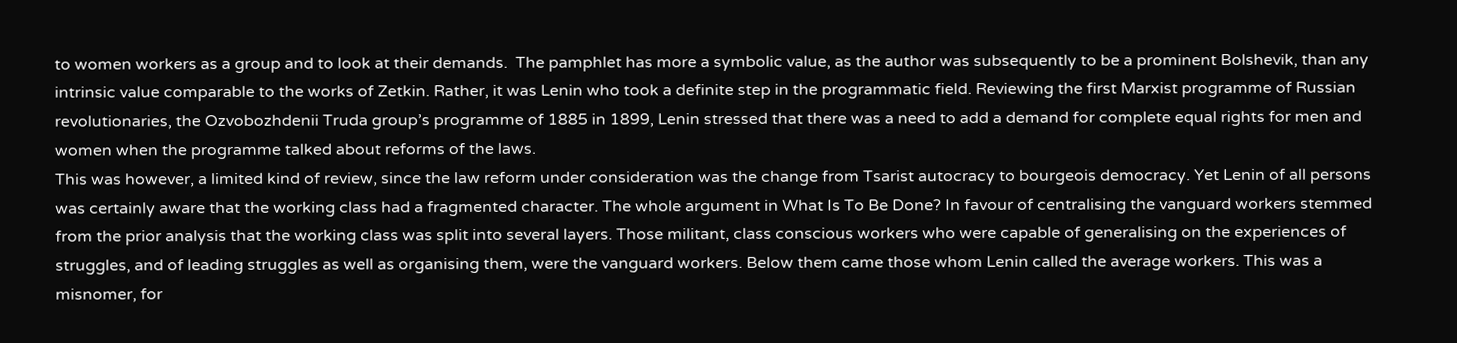to women workers as a group and to look at their demands.  The pamphlet has more a symbolic value, as the author was subsequently to be a prominent Bolshevik, than any intrinsic value comparable to the works of Zetkin. Rather, it was Lenin who took a definite step in the programmatic field. Reviewing the first Marxist programme of Russian revolutionaries, the Ozvobozhdenii Truda group’s programme of 1885 in 1899, Lenin stressed that there was a need to add a demand for complete equal rights for men and women when the programme talked about reforms of the laws.
This was however, a limited kind of review, since the law reform under consideration was the change from Tsarist autocracy to bourgeois democracy. Yet Lenin of all persons was certainly aware that the working class had a fragmented character. The whole argument in What Is To Be Done? In favour of centralising the vanguard workers stemmed from the prior analysis that the working class was split into several layers. Those militant, class conscious workers who were capable of generalising on the experiences of struggles, and of leading struggles as well as organising them, were the vanguard workers. Below them came those whom Lenin called the average workers. This was a misnomer, for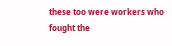these too were workers who fought the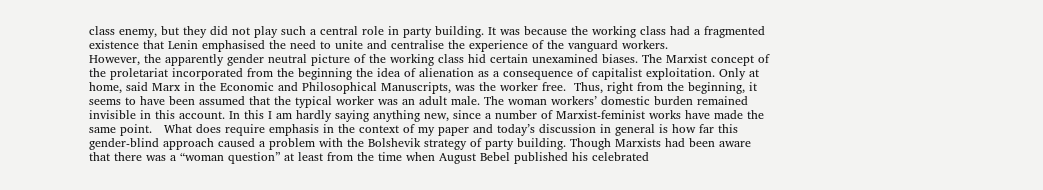class enemy, but they did not play such a central role in party building. It was because the working class had a fragmented existence that Lenin emphasised the need to unite and centralise the experience of the vanguard workers.
However, the apparently gender neutral picture of the working class hid certain unexamined biases. The Marxist concept of the proletariat incorporated from the beginning the idea of alienation as a consequence of capitalist exploitation. Only at home, said Marx in the Economic and Philosophical Manuscripts, was the worker free.  Thus, right from the beginning, it seems to have been assumed that the typical worker was an adult male. The woman workers’ domestic burden remained invisible in this account. In this I am hardly saying anything new, since a number of Marxist-feminist works have made the same point.   What does require emphasis in the context of my paper and today’s discussion in general is how far this gender-blind approach caused a problem with the Bolshevik strategy of party building. Though Marxists had been aware that there was a “woman question” at least from the time when August Bebel published his celebrated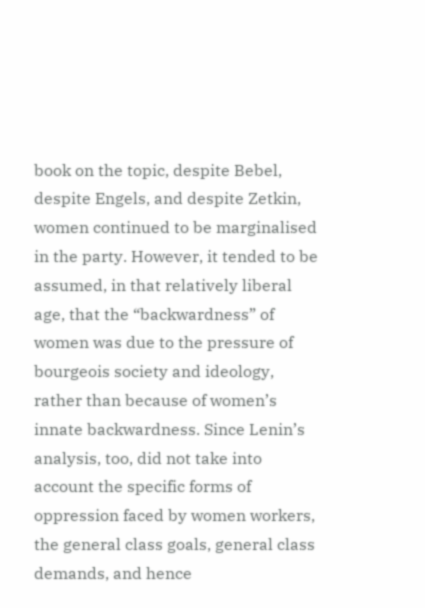book on the topic, despite Bebel, despite Engels, and despite Zetkin, women continued to be marginalised in the party. However, it tended to be assumed, in that relatively liberal age, that the “backwardness” of women was due to the pressure of bourgeois society and ideology, rather than because of women’s innate backwardness. Since Lenin’s analysis, too, did not take into account the specific forms of oppression faced by women workers, the general class goals, general class demands, and hence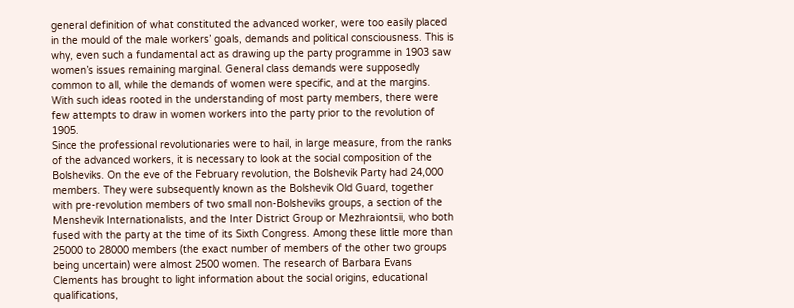general definition of what constituted the advanced worker, were too easily placed in the mould of the male workers’ goals, demands and political consciousness. This is why, even such a fundamental act as drawing up the party programme in 1903 saw women’s issues remaining marginal. General class demands were supposedly common to all, while the demands of women were specific, and at the margins. With such ideas rooted in the understanding of most party members, there were few attempts to draw in women workers into the party prior to the revolution of 1905.
Since the professional revolutionaries were to hail, in large measure, from the ranks of the advanced workers, it is necessary to look at the social composition of the Bolsheviks. On the eve of the February revolution, the Bolshevik Party had 24,000 members. They were subsequently known as the Bolshevik Old Guard, together with pre-revolution members of two small non-Bolsheviks groups, a section of the Menshevik Internationalists, and the Inter District Group or Mezhraiontsii, who both fused with the party at the time of its Sixth Congress. Among these little more than 25000 to 28000 members (the exact number of members of the other two groups being uncertain) were almost 2500 women. The research of Barbara Evans Clements has brought to light information about the social origins, educational qualifications,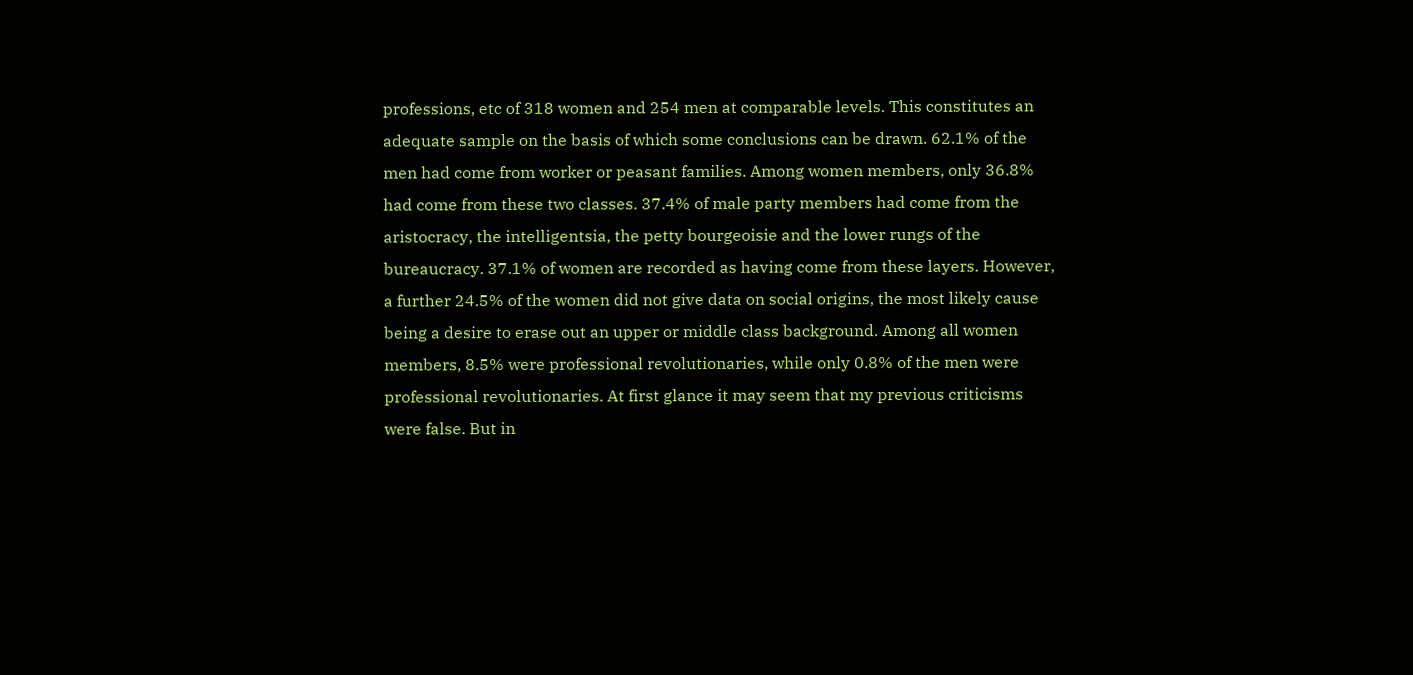professions, etc of 318 women and 254 men at comparable levels. This constitutes an adequate sample on the basis of which some conclusions can be drawn. 62.1% of the men had come from worker or peasant families. Among women members, only 36.8% had come from these two classes. 37.4% of male party members had come from the aristocracy, the intelligentsia, the petty bourgeoisie and the lower rungs of the bureaucracy. 37.1% of women are recorded as having come from these layers. However, a further 24.5% of the women did not give data on social origins, the most likely cause being a desire to erase out an upper or middle class background. Among all women members, 8.5% were professional revolutionaries, while only 0.8% of the men were professional revolutionaries. At first glance it may seem that my previous criticisms were false. But in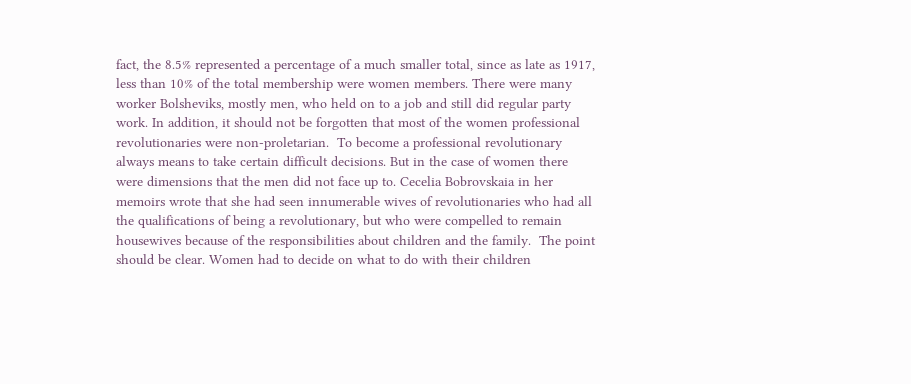fact, the 8.5% represented a percentage of a much smaller total, since as late as 1917, less than 10% of the total membership were women members. There were many worker Bolsheviks, mostly men, who held on to a job and still did regular party work. In addition, it should not be forgotten that most of the women professional revolutionaries were non-proletarian.  To become a professional revolutionary always means to take certain difficult decisions. But in the case of women there were dimensions that the men did not face up to. Cecelia Bobrovskaia in her memoirs wrote that she had seen innumerable wives of revolutionaries who had all the qualifications of being a revolutionary, but who were compelled to remain housewives because of the responsibilities about children and the family.  The point should be clear. Women had to decide on what to do with their children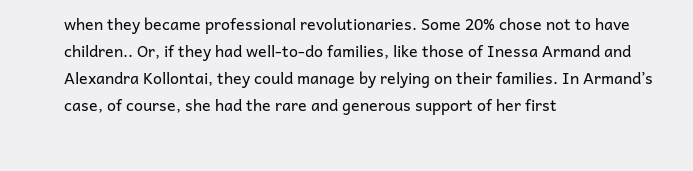when they became professional revolutionaries. Some 20% chose not to have children.. Or, if they had well-to-do families, like those of Inessa Armand and Alexandra Kollontai, they could manage by relying on their families. In Armand’s case, of course, she had the rare and generous support of her first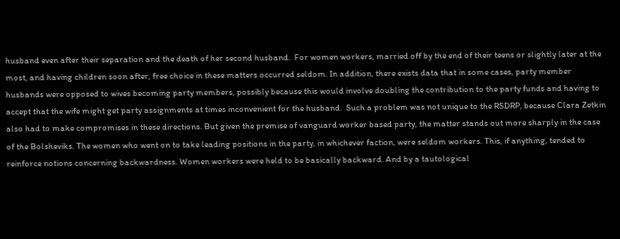husband even after their separation and the death of her second husband.  For women workers, married off by the end of their teens or slightly later at the most, and having children soon after, free choice in these matters occurred seldom. In addition, there exists data that in some cases, party member husbands were opposed to wives becoming party members, possibly because this would involve doubling the contribution to the party funds and having to accept that the wife might get party assignments at times inconvenient for the husband.  Such a problem was not unique to the RSDRP, because Clara Zetkin also had to make compromises in these directions. But given the premise of vanguard worker based party, the matter stands out more sharply in the case of the Bolsheviks. The women who went on to take leading positions in the party, in whichever faction, were seldom workers. This, if anything, tended to reinforce notions concerning backwardness. Women workers were held to be basically backward. And by a tautological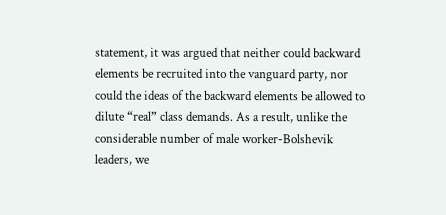statement, it was argued that neither could backward elements be recruited into the vanguard party, nor could the ideas of the backward elements be allowed to dilute “real” class demands. As a result, unlike the considerable number of male worker-Bolshevik leaders, we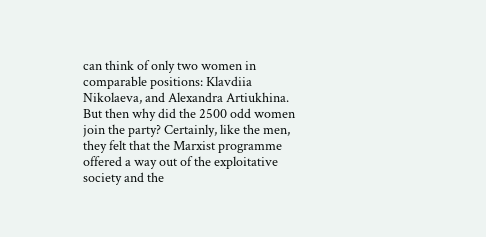can think of only two women in comparable positions: Klavdiia Nikolaeva, and Alexandra Artiukhina.
But then why did the 2500 odd women join the party? Certainly, like the men, they felt that the Marxist programme offered a way out of the exploitative society and the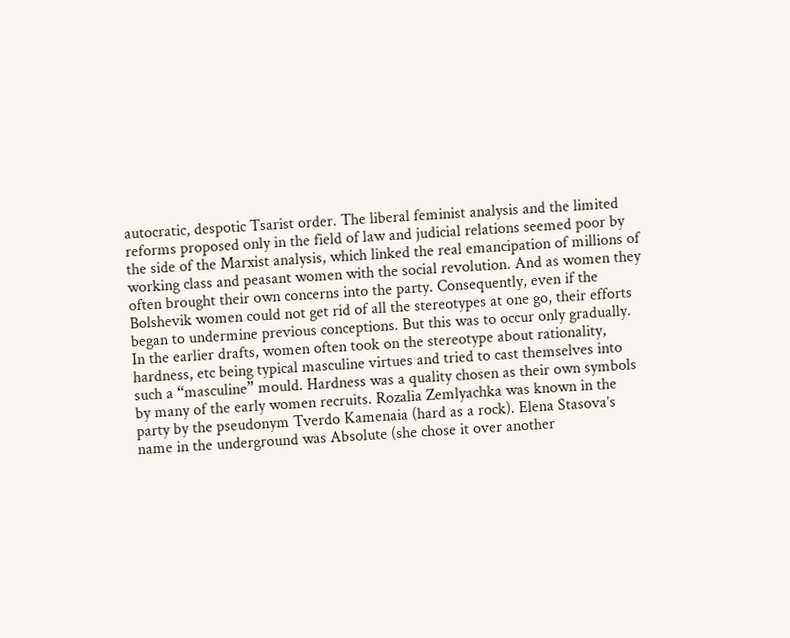autocratic, despotic Tsarist order. The liberal feminist analysis and the limited reforms proposed only in the field of law and judicial relations seemed poor by the side of the Marxist analysis, which linked the real emancipation of millions of working class and peasant women with the social revolution. And as women they often brought their own concerns into the party. Consequently, even if the Bolshevik women could not get rid of all the stereotypes at one go, their efforts began to undermine previous conceptions. But this was to occur only gradually. In the earlier drafts, women often took on the stereotype about rationality, hardness, etc being typical masculine virtues and tried to cast themselves into such a “masculine” mould. Hardness was a quality chosen as their own symbols by many of the early women recruits. Rozalia Zemlyachka was known in the party by the pseudonym Tverdo Kamenaia (hard as a rock). Elena Stasova’s name in the underground was Absolute (she chose it over another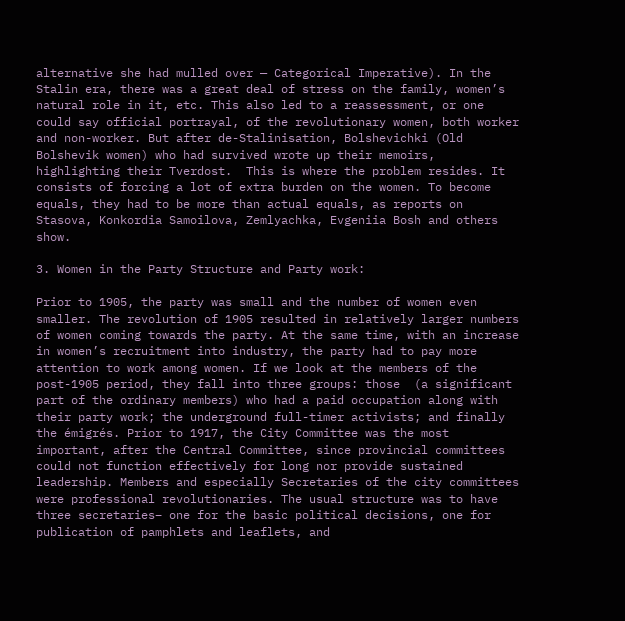alternative she had mulled over — Categorical Imperative). In the Stalin era, there was a great deal of stress on the family, women’s natural role in it, etc. This also led to a reassessment, or one could say official portrayal, of the revolutionary women, both worker and non-worker. But after de-Stalinisation, Bolshevichki (Old Bolshevik women) who had survived wrote up their memoirs, highlighting their Tverdost.  This is where the problem resides. It consists of forcing a lot of extra burden on the women. To become equals, they had to be more than actual equals, as reports on Stasova, Konkordia Samoilova, Zemlyachka, Evgeniia Bosh and others show.

3. Women in the Party Structure and Party work:

Prior to 1905, the party was small and the number of women even smaller. The revolution of 1905 resulted in relatively larger numbers of women coming towards the party. At the same time, with an increase in women’s recruitment into industry, the party had to pay more attention to work among women. If we look at the members of the post-1905 period, they fall into three groups: those  (a significant part of the ordinary members) who had a paid occupation along with their party work; the underground full-timer activists; and finally the émigrés. Prior to 1917, the City Committee was the most important, after the Central Committee, since provincial committees could not function effectively for long nor provide sustained leadership. Members and especially Secretaries of the city committees were professional revolutionaries. The usual structure was to have three secretaries– one for the basic political decisions, one for publication of pamphlets and leaflets, and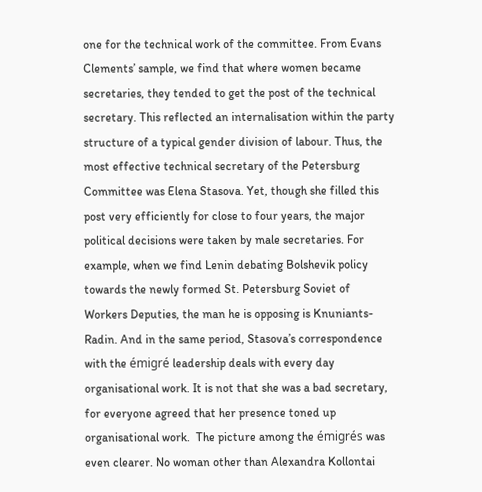one for the technical work of the committee. From Evans Clements’ sample, we find that where women became secretaries, they tended to get the post of the technical secretary. This reflected an internalisation within the party structure of a typical gender division of labour. Thus, the most effective technical secretary of the Petersburg Committee was Elena Stasova. Yet, though she filled this post very efficiently for close to four years, the major political decisions were taken by male secretaries. For example, when we find Lenin debating Bolshevik policy towards the newly formed St. Petersburg Soviet of Workers Deputies, the man he is opposing is Knuniants-Radin. And in the same period, Stasova’s correspondence with the émigré leadership deals with every day organisational work. It is not that she was a bad secretary, for everyone agreed that her presence toned up organisational work.  The picture among the émigrés was even clearer. No woman other than Alexandra Kollontai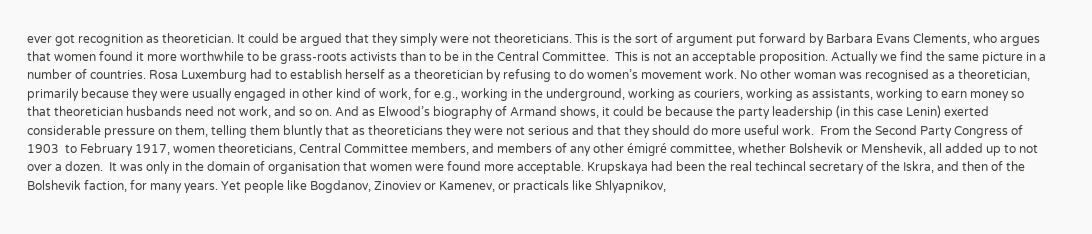ever got recognition as theoretician. It could be argued that they simply were not theoreticians. This is the sort of argument put forward by Barbara Evans Clements, who argues that women found it more worthwhile to be grass-roots activists than to be in the Central Committee.  This is not an acceptable proposition. Actually we find the same picture in a number of countries. Rosa Luxemburg had to establish herself as a theoretician by refusing to do women’s movement work. No other woman was recognised as a theoretician, primarily because they were usually engaged in other kind of work, for e.g., working in the underground, working as couriers, working as assistants, working to earn money so that theoretician husbands need not work, and so on. And as Elwood’s biography of Armand shows, it could be because the party leadership (in this case Lenin) exerted considerable pressure on them, telling them bluntly that as theoreticians they were not serious and that they should do more useful work.  From the Second Party Congress of 1903  to February 1917, women theoreticians, Central Committee members, and members of any other émigré committee, whether Bolshevik or Menshevik, all added up to not over a dozen.  It was only in the domain of organisation that women were found more acceptable. Krupskaya had been the real techincal secretary of the Iskra, and then of the Bolshevik faction, for many years. Yet people like Bogdanov, Zinoviev or Kamenev, or practicals like Shlyapnikov,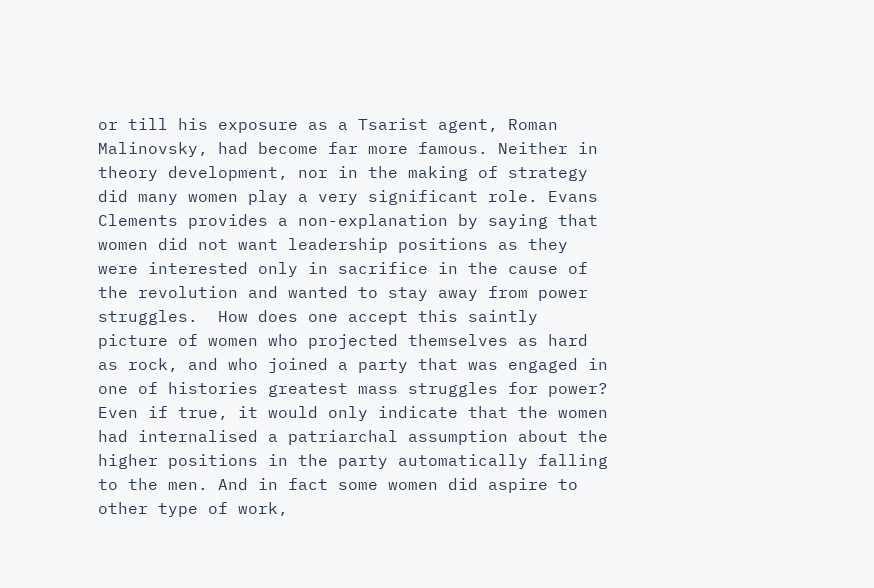or till his exposure as a Tsarist agent, Roman Malinovsky, had become far more famous. Neither in theory development, nor in the making of strategy did many women play a very significant role. Evans Clements provides a non-explanation by saying that women did not want leadership positions as they were interested only in sacrifice in the cause of the revolution and wanted to stay away from power struggles.  How does one accept this saintly picture of women who projected themselves as hard as rock, and who joined a party that was engaged in one of histories greatest mass struggles for power? Even if true, it would only indicate that the women had internalised a patriarchal assumption about the higher positions in the party automatically falling to the men. And in fact some women did aspire to other type of work,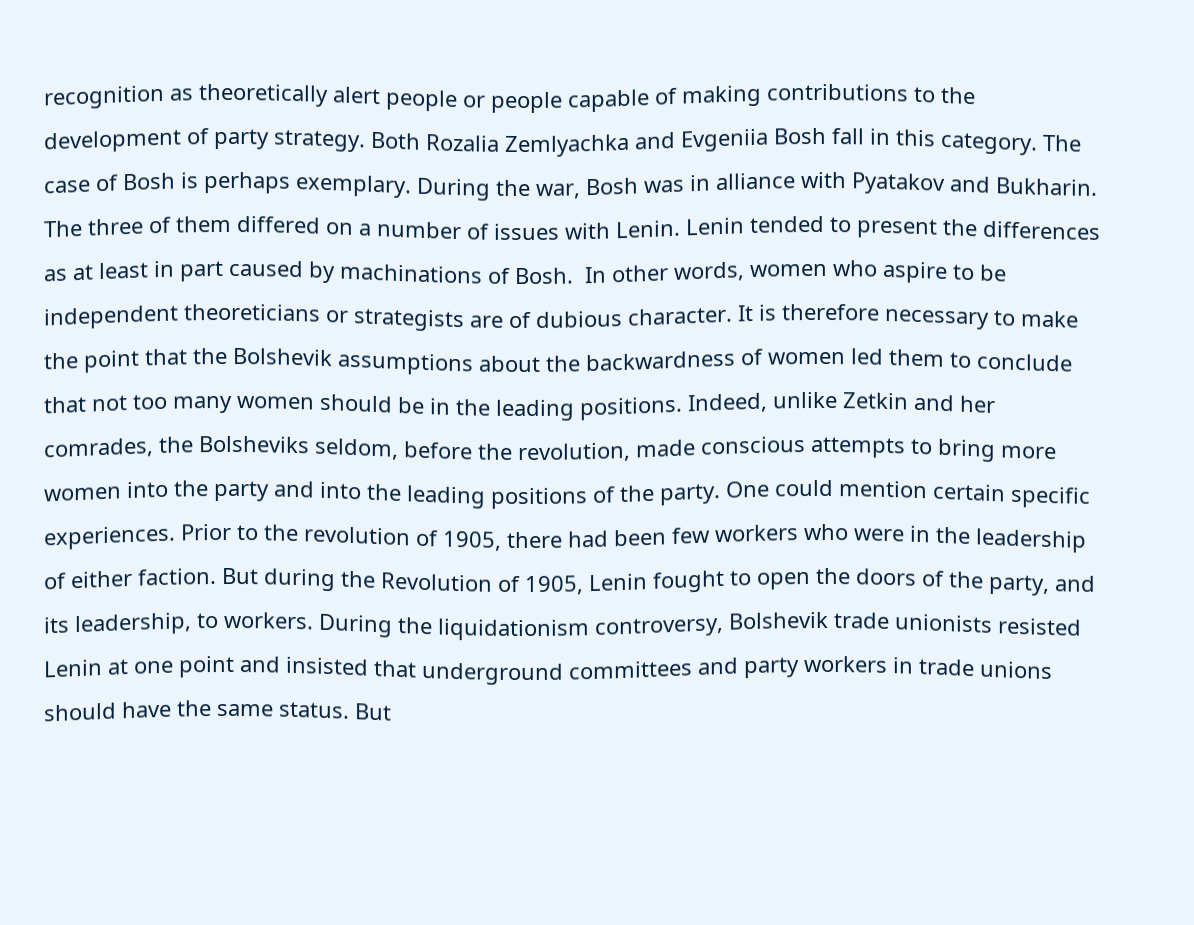recognition as theoretically alert people or people capable of making contributions to the development of party strategy. Both Rozalia Zemlyachka and Evgeniia Bosh fall in this category. The case of Bosh is perhaps exemplary. During the war, Bosh was in alliance with Pyatakov and Bukharin. The three of them differed on a number of issues with Lenin. Lenin tended to present the differences as at least in part caused by machinations of Bosh.  In other words, women who aspire to be independent theoreticians or strategists are of dubious character. It is therefore necessary to make the point that the Bolshevik assumptions about the backwardness of women led them to conclude that not too many women should be in the leading positions. Indeed, unlike Zetkin and her comrades, the Bolsheviks seldom, before the revolution, made conscious attempts to bring more women into the party and into the leading positions of the party. One could mention certain specific experiences. Prior to the revolution of 1905, there had been few workers who were in the leadership of either faction. But during the Revolution of 1905, Lenin fought to open the doors of the party, and its leadership, to workers. During the liquidationism controversy, Bolshevik trade unionists resisted Lenin at one point and insisted that underground committees and party workers in trade unions should have the same status. But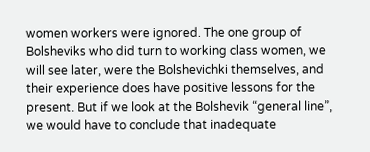women workers were ignored. The one group of Bolsheviks who did turn to working class women, we will see later, were the Bolshevichki themselves, and their experience does have positive lessons for the present. But if we look at the Bolshevik “general line”, we would have to conclude that inadequate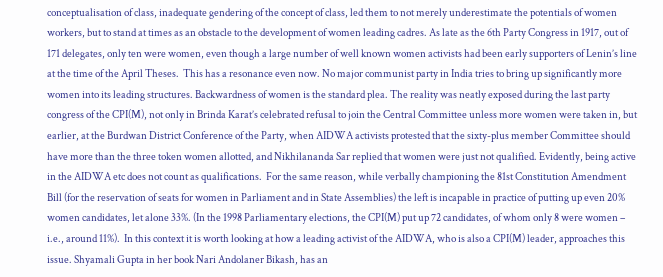conceptualisation of class, inadequate gendering of the concept of class, led them to not merely underestimate the potentials of women workers, but to stand at times as an obstacle to the development of women leading cadres. As late as the 6th Party Congress in 1917, out of 171 delegates, only ten were women, even though a large number of well known women activists had been early supporters of Lenin’s line at the time of the April Theses.  This has a resonance even now. No major communist party in India tries to bring up significantly more women into its leading structures. Backwardness of women is the standard plea. The reality was neatly exposed during the last party congress of the CPI(M), not only in Brinda Karat’s celebrated refusal to join the Central Committee unless more women were taken in, but earlier, at the Burdwan District Conference of the Party, when AIDWA activists protested that the sixty-plus member Committee should have more than the three token women allotted, and Nikhilananda Sar replied that women were just not qualified. Evidently, being active in the AIDWA etc does not count as qualifications.  For the same reason, while verbally championing the 81st Constitution Amendment Bill (for the reservation of seats for women in Parliament and in State Assemblies) the left is incapable in practice of putting up even 20% women candidates, let alone 33%. (In the 1998 Parliamentary elections, the CPI(M) put up 72 candidates, of whom only 8 were women – i.e., around 11%).  In this context it is worth looking at how a leading activist of the AIDWA, who is also a CPI(M) leader, approaches this issue. Shyamali Gupta in her book Nari Andolaner Bikash, has an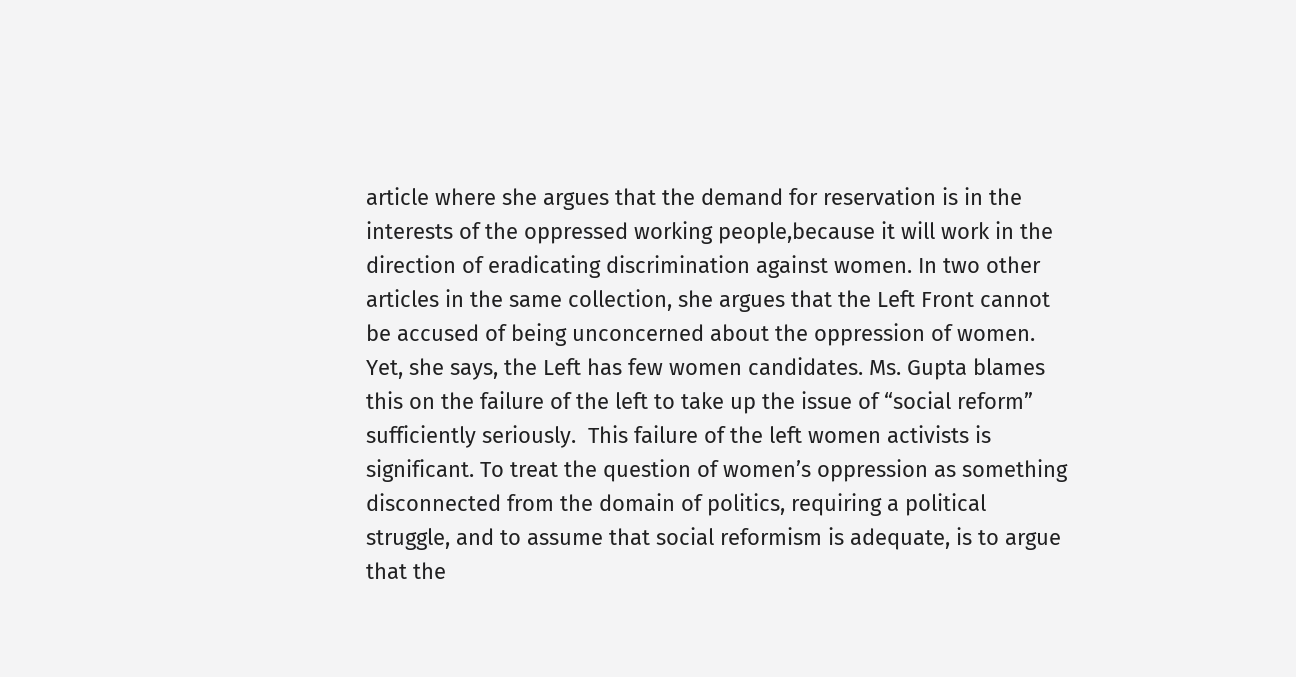article where she argues that the demand for reservation is in the interests of the oppressed working people,because it will work in the direction of eradicating discrimination against women. In two other articles in the same collection, she argues that the Left Front cannot be accused of being unconcerned about the oppression of women. Yet, she says, the Left has few women candidates. Ms. Gupta blames this on the failure of the left to take up the issue of “social reform” sufficiently seriously.  This failure of the left women activists is significant. To treat the question of women’s oppression as something disconnected from the domain of politics, requiring a political struggle, and to assume that social reformism is adequate, is to argue that the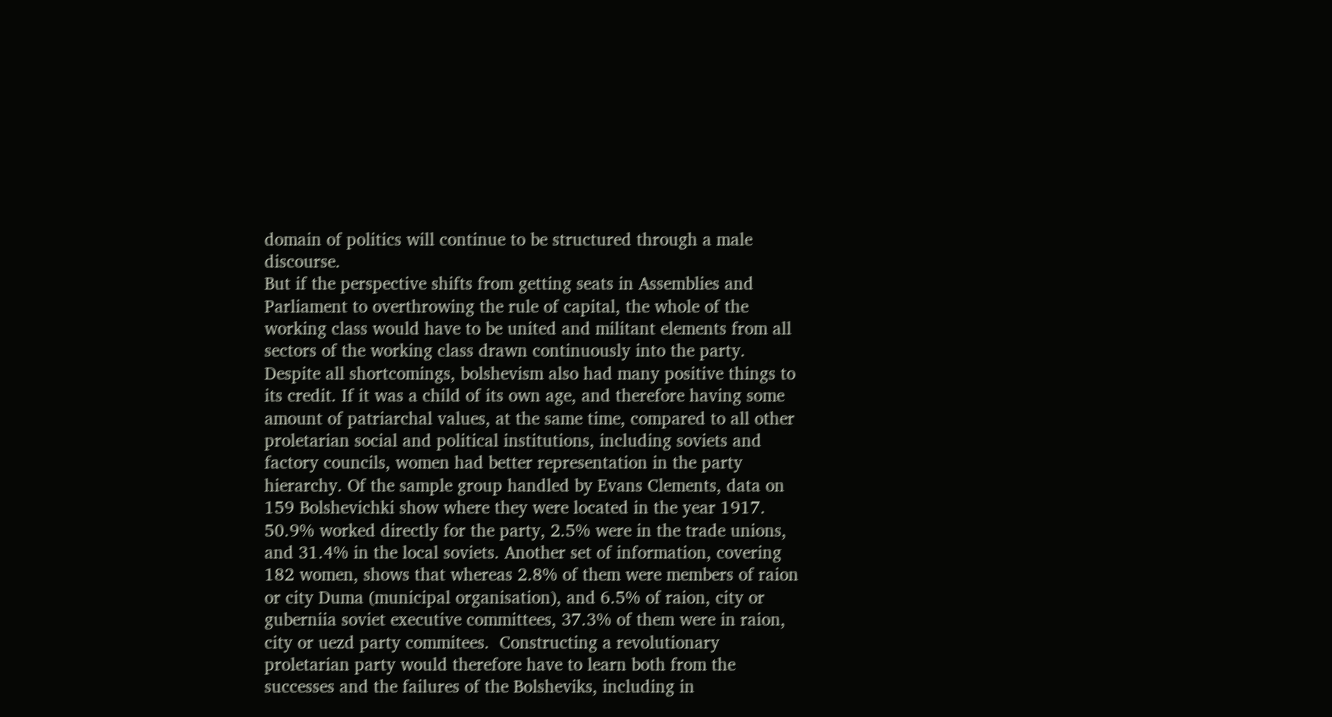domain of politics will continue to be structured through a male discourse.
But if the perspective shifts from getting seats in Assemblies and Parliament to overthrowing the rule of capital, the whole of the working class would have to be united and militant elements from all sectors of the working class drawn continuously into the party. Despite all shortcomings, bolshevism also had many positive things to its credit. If it was a child of its own age, and therefore having some amount of patriarchal values, at the same time, compared to all other proletarian social and political institutions, including soviets and factory councils, women had better representation in the party hierarchy. Of the sample group handled by Evans Clements, data on 159 Bolshevichki show where they were located in the year 1917. 50.9% worked directly for the party, 2.5% were in the trade unions, and 31.4% in the local soviets. Another set of information, covering 182 women, shows that whereas 2.8% of them were members of raion or city Duma (municipal organisation), and 6.5% of raion, city or guberniia soviet executive committees, 37.3% of them were in raion, city or uezd party commitees.  Constructing a revolutionary proletarian party would therefore have to learn both from the successes and the failures of the Bolsheviks, including in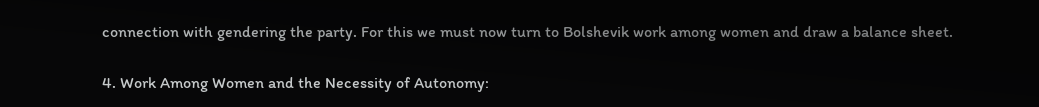connection with gendering the party. For this we must now turn to Bolshevik work among women and draw a balance sheet.

4. Work Among Women and the Necessity of Autonomy: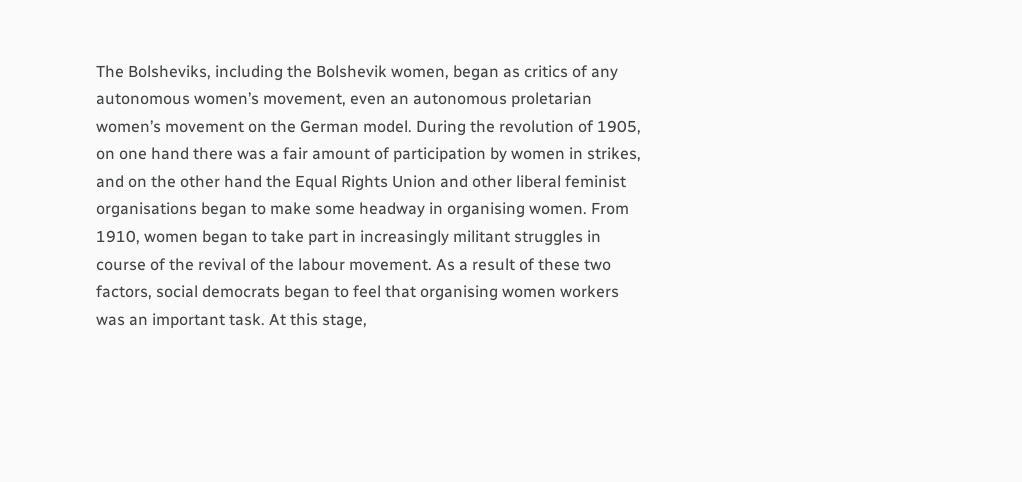The Bolsheviks, including the Bolshevik women, began as critics of any autonomous women’s movement, even an autonomous proletarian women’s movement on the German model. During the revolution of 1905, on one hand there was a fair amount of participation by women in strikes, and on the other hand the Equal Rights Union and other liberal feminist organisations began to make some headway in organising women. From 1910, women began to take part in increasingly militant struggles in course of the revival of the labour movement. As a result of these two factors, social democrats began to feel that organising women workers was an important task. At this stage,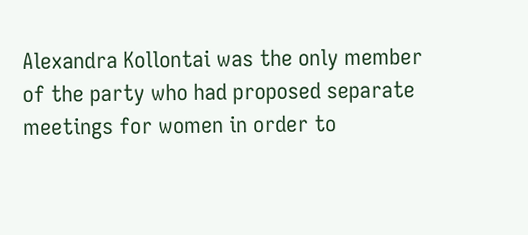Alexandra Kollontai was the only member of the party who had proposed separate meetings for women in order to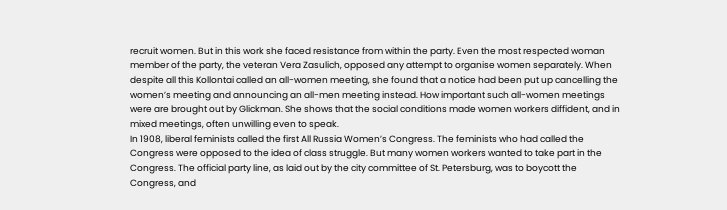recruit women. But in this work she faced resistance from within the party. Even the most respected woman member of the party, the veteran Vera Zasulich, opposed any attempt to organise women separately. When despite all this Kollontai called an all-women meeting, she found that a notice had been put up cancelling the women’s meeting and announcing an all-men meeting instead. How important such all-women meetings were are brought out by Glickman. She shows that the social conditions made women workers diffident, and in mixed meetings, often unwilling even to speak.
In 1908, liberal feminists called the first All Russia Women’s Congress. The feminists who had called the Congress were opposed to the idea of class struggle. But many women workers wanted to take part in the Congress. The official party line, as laid out by the city committee of St. Petersburg, was to boycott the Congress, and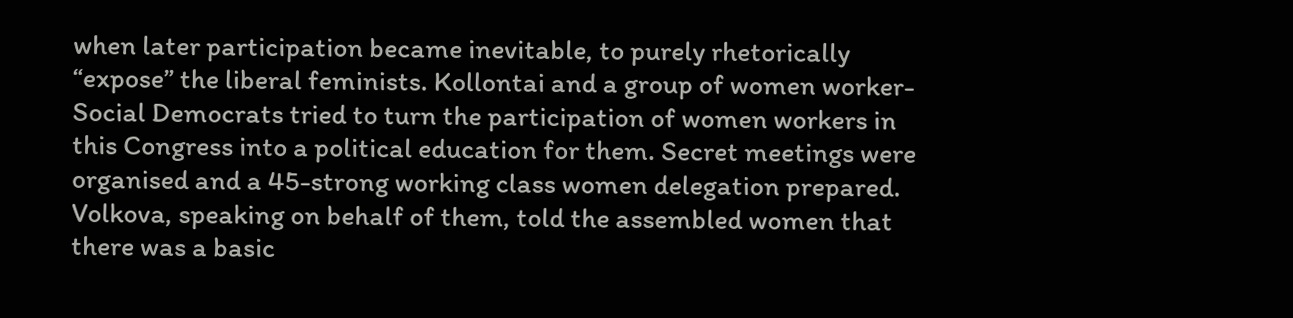when later participation became inevitable, to purely rhetorically “expose” the liberal feminists. Kollontai and a group of women worker-Social Democrats tried to turn the participation of women workers in this Congress into a political education for them. Secret meetings were organised and a 45-strong working class women delegation prepared. Volkova, speaking on behalf of them, told the assembled women that there was a basic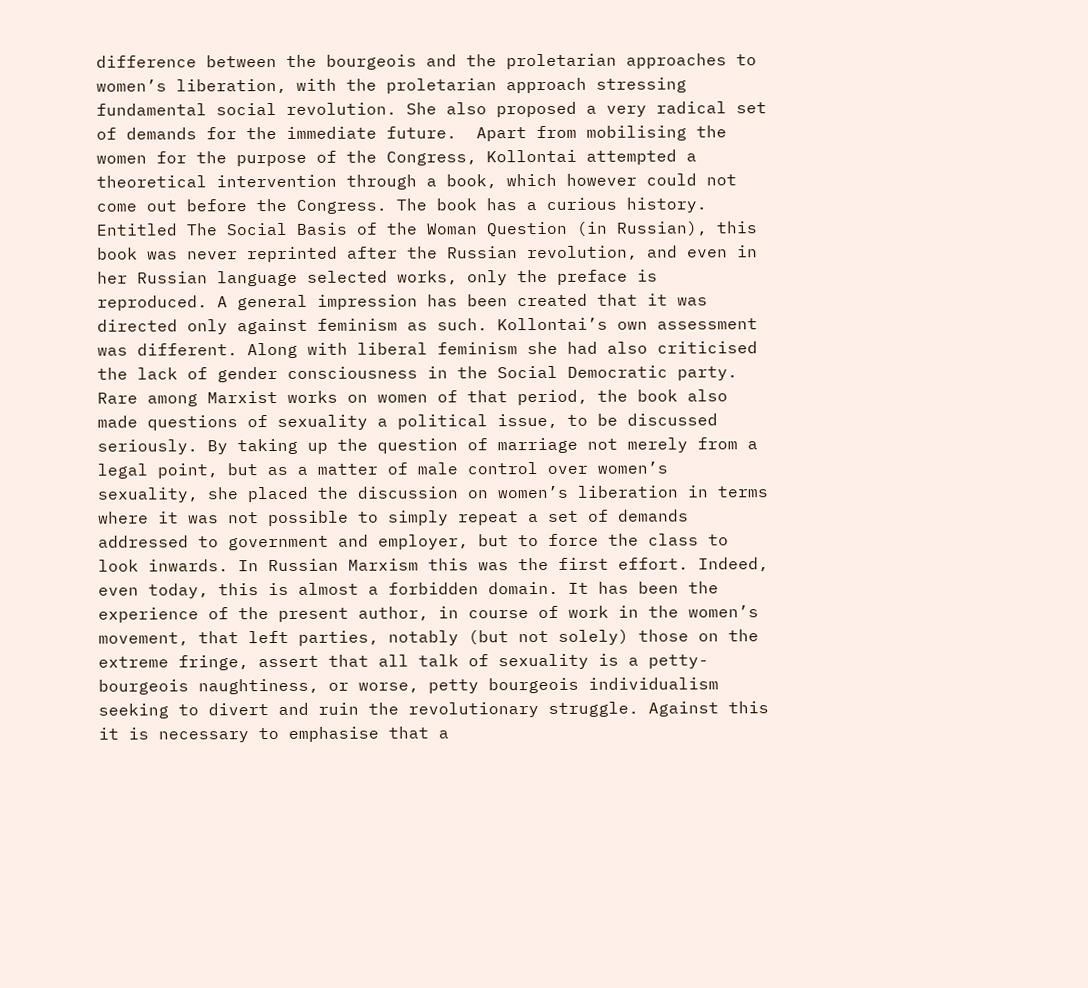difference between the bourgeois and the proletarian approaches to women’s liberation, with the proletarian approach stressing fundamental social revolution. She also proposed a very radical set of demands for the immediate future.  Apart from mobilising the women for the purpose of the Congress, Kollontai attempted a theoretical intervention through a book, which however could not come out before the Congress. The book has a curious history. Entitled The Social Basis of the Woman Question (in Russian), this book was never reprinted after the Russian revolution, and even in her Russian language selected works, only the preface is reproduced. A general impression has been created that it was directed only against feminism as such. Kollontai’s own assessment was different. Along with liberal feminism she had also criticised the lack of gender consciousness in the Social Democratic party. Rare among Marxist works on women of that period, the book also made questions of sexuality a political issue, to be discussed seriously. By taking up the question of marriage not merely from a legal point, but as a matter of male control over women’s sexuality, she placed the discussion on women’s liberation in terms where it was not possible to simply repeat a set of demands addressed to government and employer, but to force the class to look inwards. In Russian Marxism this was the first effort. Indeed, even today, this is almost a forbidden domain. It has been the experience of the present author, in course of work in the women’s movement, that left parties, notably (but not solely) those on the extreme fringe, assert that all talk of sexuality is a petty-bourgeois naughtiness, or worse, petty bourgeois individualism seeking to divert and ruin the revolutionary struggle. Against this it is necessary to emphasise that a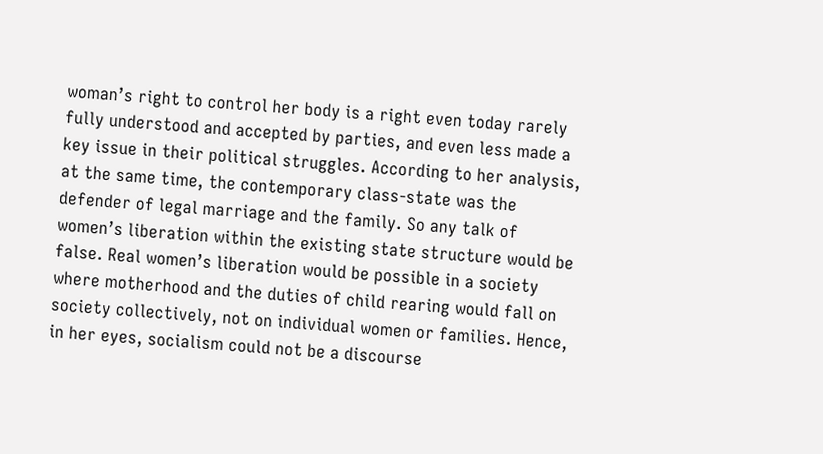woman’s right to control her body is a right even today rarely fully understood and accepted by parties, and even less made a key issue in their political struggles. According to her analysis, at the same time, the contemporary class-state was the defender of legal marriage and the family. So any talk of women’s liberation within the existing state structure would be false. Real women’s liberation would be possible in a society where motherhood and the duties of child rearing would fall on society collectively, not on individual women or families. Hence, in her eyes, socialism could not be a discourse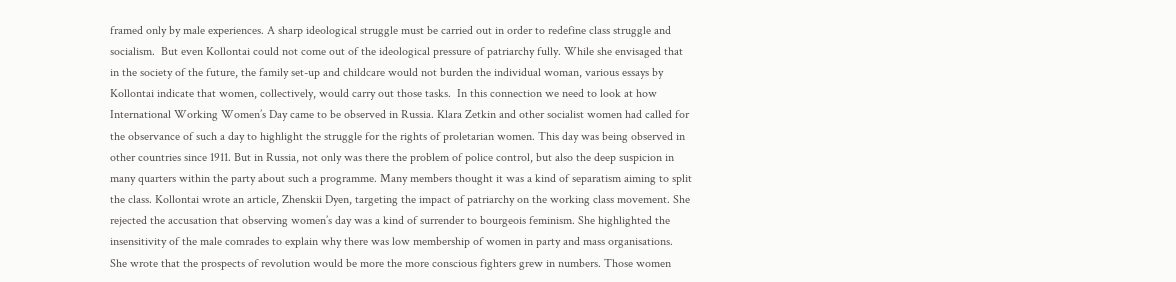framed only by male experiences. A sharp ideological struggle must be carried out in order to redefine class struggle and socialism.  But even Kollontai could not come out of the ideological pressure of patriarchy fully. While she envisaged that in the society of the future, the family set-up and childcare would not burden the individual woman, various essays by Kollontai indicate that women, collectively, would carry out those tasks.  In this connection we need to look at how International Working Women’s Day came to be observed in Russia. Klara Zetkin and other socialist women had called for the observance of such a day to highlight the struggle for the rights of proletarian women. This day was being observed in other countries since 1911. But in Russia, not only was there the problem of police control, but also the deep suspicion in many quarters within the party about such a programme. Many members thought it was a kind of separatism aiming to split the class. Kollontai wrote an article, Zhenskii Dyen, targeting the impact of patriarchy on the working class movement. She rejected the accusation that observing women’s day was a kind of surrender to bourgeois feminism. She highlighted the insensitivity of the male comrades to explain why there was low membership of women in party and mass organisations. She wrote that the prospects of revolution would be more the more conscious fighters grew in numbers. Those women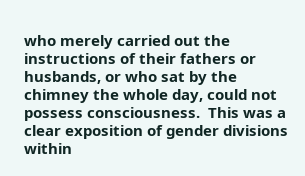who merely carried out the instructions of their fathers or husbands, or who sat by the chimney the whole day, could not possess consciousness.  This was a clear exposition of gender divisions within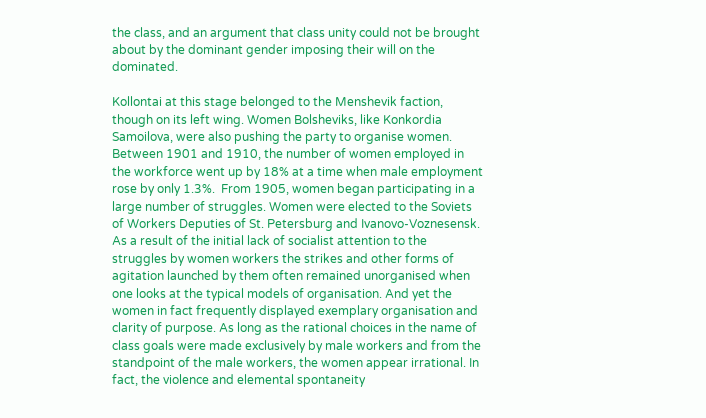the class, and an argument that class unity could not be brought about by the dominant gender imposing their will on the dominated.

Kollontai at this stage belonged to the Menshevik faction, though on its left wing. Women Bolsheviks, like Konkordia Samoilova, were also pushing the party to organise women. Between 1901 and 1910, the number of women employed in the workforce went up by 18% at a time when male employment rose by only 1.3%.  From 1905, women began participating in a large number of struggles. Women were elected to the Soviets of Workers Deputies of St. Petersburg and Ivanovo-Voznesensk.  As a result of the initial lack of socialist attention to the struggles by women workers the strikes and other forms of agitation launched by them often remained unorganised when one looks at the typical models of organisation. And yet the women in fact frequently displayed exemplary organisation and clarity of purpose. As long as the rational choices in the name of class goals were made exclusively by male workers and from the standpoint of the male workers, the women appear irrational. In fact, the violence and elemental spontaneity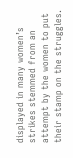displayed in many women’s strikes stemmed from an attempt by the women to put their stamp on the struggles.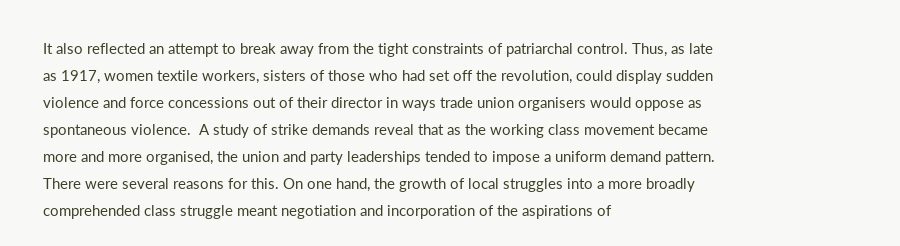It also reflected an attempt to break away from the tight constraints of patriarchal control. Thus, as late as 1917, women textile workers, sisters of those who had set off the revolution, could display sudden violence and force concessions out of their director in ways trade union organisers would oppose as spontaneous violence.  A study of strike demands reveal that as the working class movement became more and more organised, the union and party leaderships tended to impose a uniform demand pattern. There were several reasons for this. On one hand, the growth of local struggles into a more broadly comprehended class struggle meant negotiation and incorporation of the aspirations of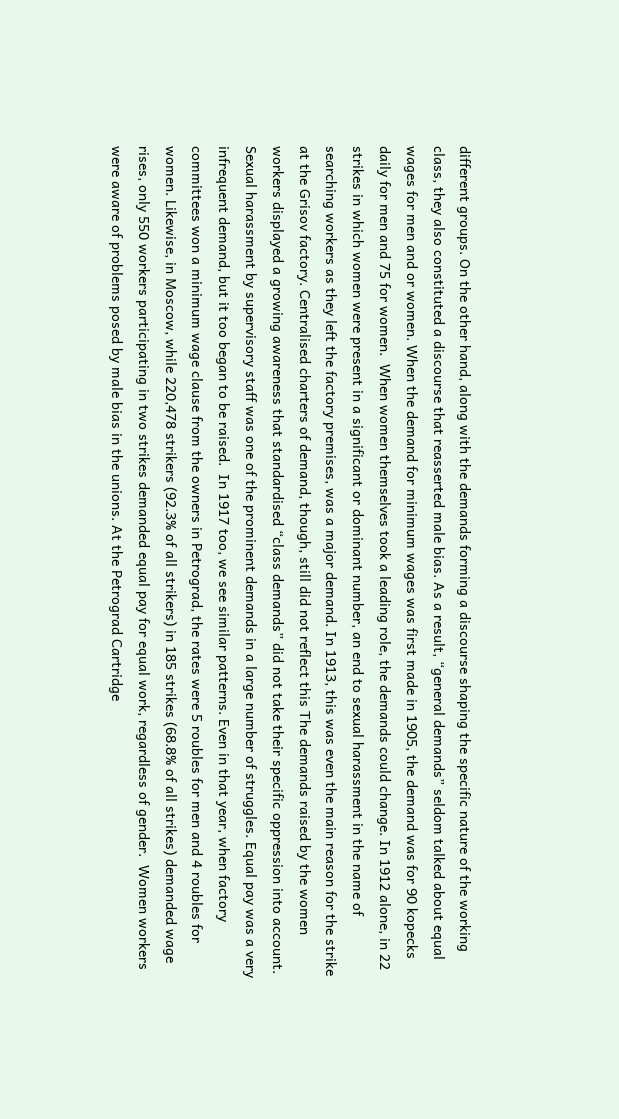different groups. On the other hand, along with the demands forming a discourse shaping the specific nature of the working class, they also constituted a discourse that reasserted male bias. As a result, “general demands” seldom talked about equal wages for men and or women. When the demand for minimum wages was first made in 1905, the demand was for 90 kopecks daily for men and 75 for women.  When women themselves took a leading role, the demands could change. In 1912 alone, in 22 strikes in which women were present in a significant or dominant number, an end to sexual harassment in the name of searching workers as they left the factory premises, was a major demand. In 1913, this was even the main reason for the strike at the Grisov factory. Centralised charters of demand, though, still did not reflect this The demands raised by the women workers displayed a growing awareness that standardised “class demands” did not take their specific oppression into account. Sexual harassment by supervisory staff was one of the prominent demands in a large number of struggles. Equal pay was a very infrequent demand, but it too began to be raised.  In 1917 too, we see similar patterns. Even in that year, when factory committees won a minimum wage clause from the owners in Petrograd, the rates were 5 roubles for men and 4 roubles for women. Likewise, in Moscow, while 220,478 strikers (92.3% of all strikers) in 185 strikes (68.8% of all strikes) demanded wage rises, only 550 workers participating in two strikes demanded equal pay for equal work, regardless of gender.  Women workers were aware of problems posed by male bias in the unions. At the Petrograd Cartridge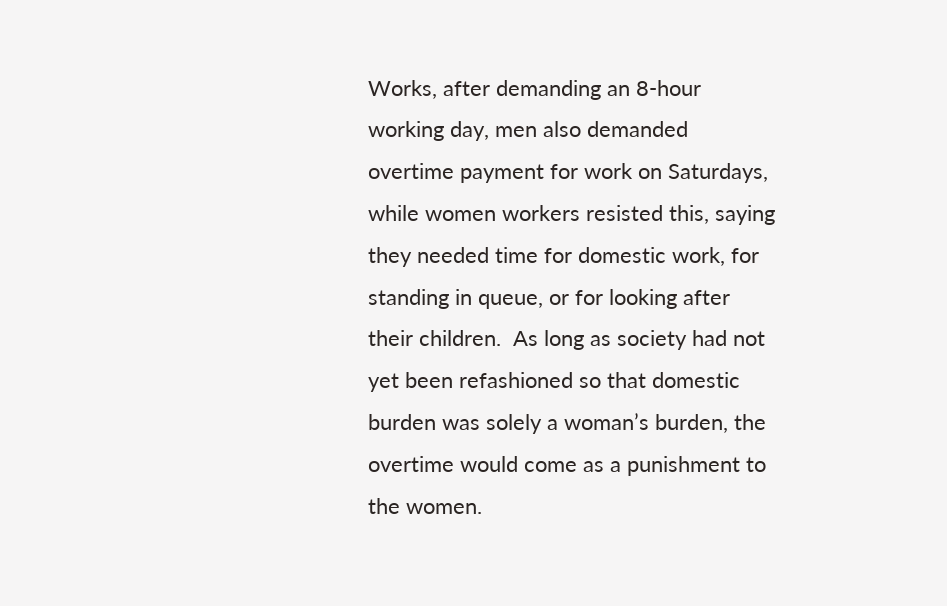Works, after demanding an 8-hour working day, men also demanded overtime payment for work on Saturdays, while women workers resisted this, saying they needed time for domestic work, for standing in queue, or for looking after their children.  As long as society had not yet been refashioned so that domestic burden was solely a woman’s burden, the overtime would come as a punishment to the women.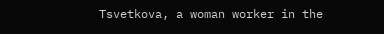Tsvetkova, a woman worker in the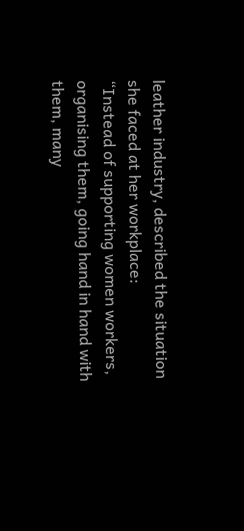leather industry, described the situation she faced at her workplace:
“Instead of supporting women workers, organising them, going hand in hand with them, many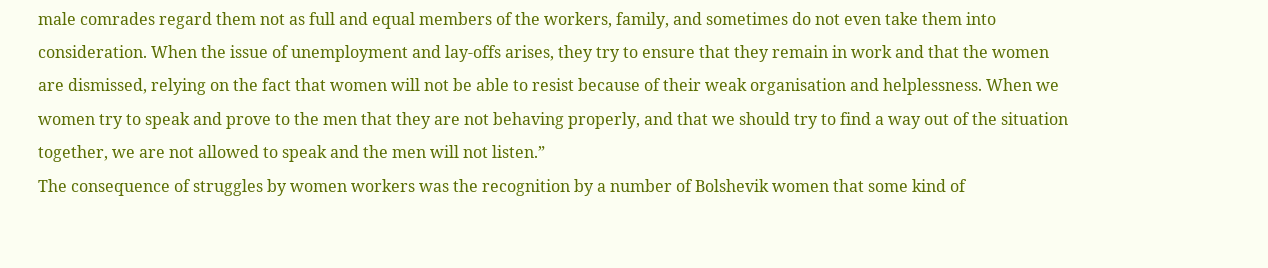male comrades regard them not as full and equal members of the workers, family, and sometimes do not even take them into consideration. When the issue of unemployment and lay-offs arises, they try to ensure that they remain in work and that the women are dismissed, relying on the fact that women will not be able to resist because of their weak organisation and helplessness. When we women try to speak and prove to the men that they are not behaving properly, and that we should try to find a way out of the situation together, we are not allowed to speak and the men will not listen.”
The consequence of struggles by women workers was the recognition by a number of Bolshevik women that some kind of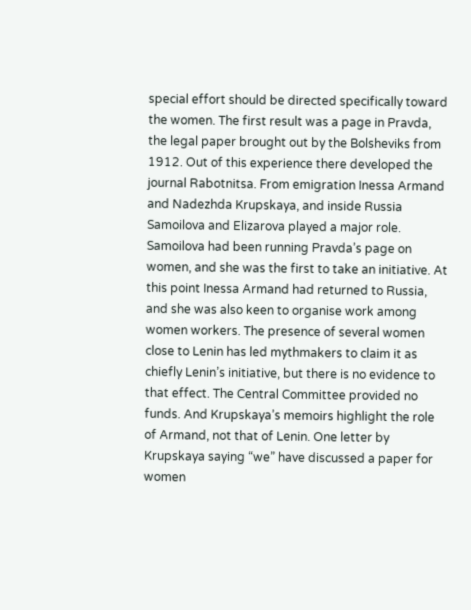special effort should be directed specifically toward the women. The first result was a page in Pravda, the legal paper brought out by the Bolsheviks from 1912. Out of this experience there developed the journal Rabotnitsa. From emigration Inessa Armand and Nadezhda Krupskaya, and inside Russia Samoilova and Elizarova played a major role. Samoilova had been running Pravda’s page on women, and she was the first to take an initiative. At this point Inessa Armand had returned to Russia, and she was also keen to organise work among women workers. The presence of several women close to Lenin has led mythmakers to claim it as chiefly Lenin’s initiative, but there is no evidence to that effect. The Central Committee provided no funds. And Krupskaya’s memoirs highlight the role of Armand, not that of Lenin. One letter by Krupskaya saying “we” have discussed a paper for women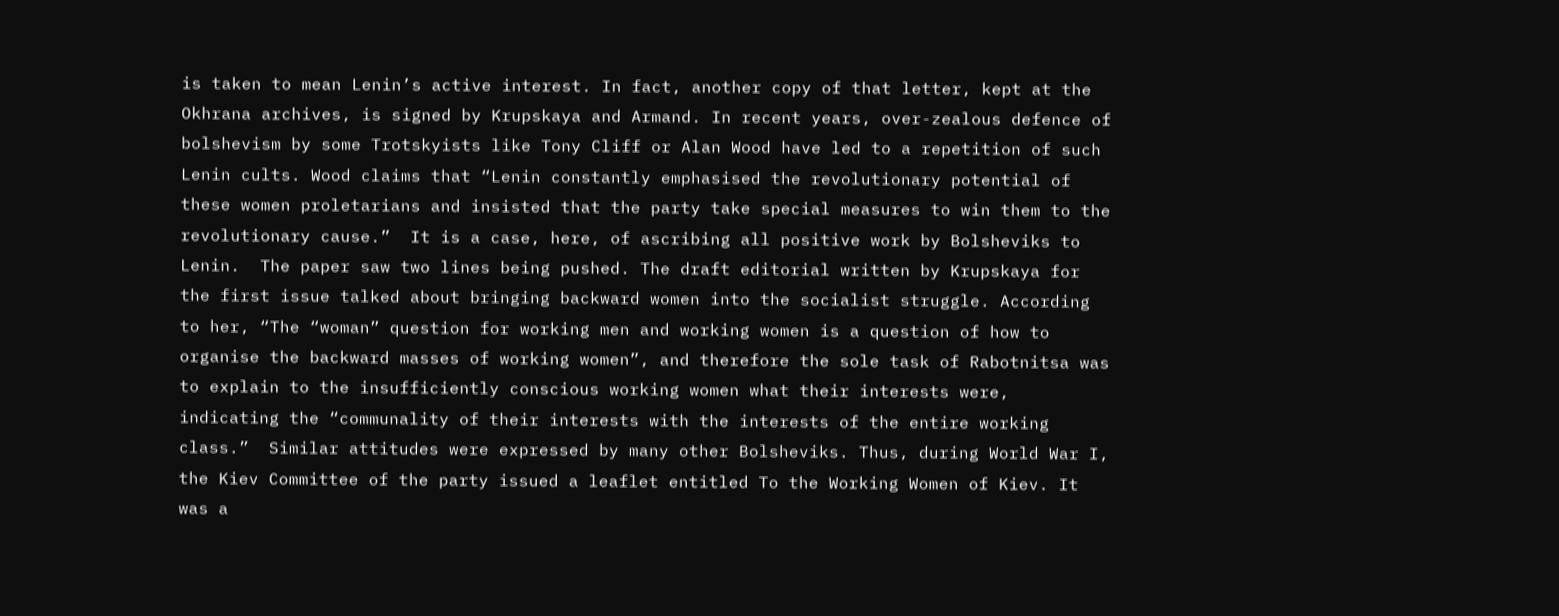is taken to mean Lenin’s active interest. In fact, another copy of that letter, kept at the Okhrana archives, is signed by Krupskaya and Armand. In recent years, over-zealous defence of bolshevism by some Trotskyists like Tony Cliff or Alan Wood have led to a repetition of such Lenin cults. Wood claims that “Lenin constantly emphasised the revolutionary potential of these women proletarians and insisted that the party take special measures to win them to the revolutionary cause.”  It is a case, here, of ascribing all positive work by Bolsheviks to Lenin.  The paper saw two lines being pushed. The draft editorial written by Krupskaya for the first issue talked about bringing backward women into the socialist struggle. According to her, “The “woman” question for working men and working women is a question of how to organise the backward masses of working women”, and therefore the sole task of Rabotnitsa was to explain to the insufficiently conscious working women what their interests were, indicating the “communality of their interests with the interests of the entire working class.”  Similar attitudes were expressed by many other Bolsheviks. Thus, during World War I, the Kiev Committee of the party issued a leaflet entitled To the Working Women of Kiev. It was a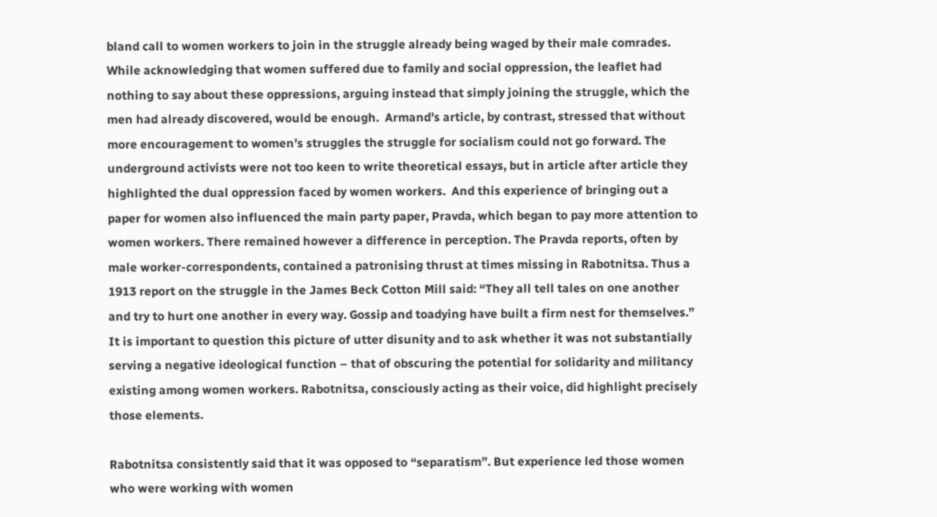bland call to women workers to join in the struggle already being waged by their male comrades. While acknowledging that women suffered due to family and social oppression, the leaflet had nothing to say about these oppressions, arguing instead that simply joining the struggle, which the men had already discovered, would be enough.  Armand’s article, by contrast, stressed that without more encouragement to women’s struggles the struggle for socialism could not go forward. The underground activists were not too keen to write theoretical essays, but in article after article they highlighted the dual oppression faced by women workers.  And this experience of bringing out a paper for women also influenced the main party paper, Pravda, which began to pay more attention to women workers. There remained however a difference in perception. The Pravda reports, often by male worker-correspondents, contained a patronising thrust at times missing in Rabotnitsa. Thus a 1913 report on the struggle in the James Beck Cotton Mill said: “They all tell tales on one another and try to hurt one another in every way. Gossip and toadying have built a firm nest for themselves.”  It is important to question this picture of utter disunity and to ask whether it was not substantially serving a negative ideological function – that of obscuring the potential for solidarity and militancy existing among women workers. Rabotnitsa, consciously acting as their voice, did highlight precisely those elements.

Rabotnitsa consistently said that it was opposed to “separatism”. But experience led those women who were working with women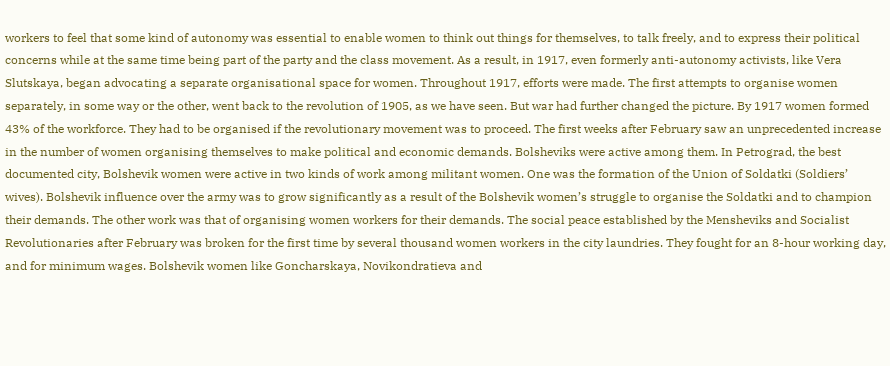workers to feel that some kind of autonomy was essential to enable women to think out things for themselves, to talk freely, and to express their political concerns while at the same time being part of the party and the class movement. As a result, in 1917, even formerly anti-autonomy activists, like Vera Slutskaya, began advocating a separate organisational space for women. Throughout 1917, efforts were made. The first attempts to organise women separately, in some way or the other, went back to the revolution of 1905, as we have seen. But war had further changed the picture. By 1917 women formed 43% of the workforce. They had to be organised if the revolutionary movement was to proceed. The first weeks after February saw an unprecedented increase in the number of women organising themselves to make political and economic demands. Bolsheviks were active among them. In Petrograd, the best documented city, Bolshevik women were active in two kinds of work among militant women. One was the formation of the Union of Soldatki (Soldiers’ wives). Bolshevik influence over the army was to grow significantly as a result of the Bolshevik women’s struggle to organise the Soldatki and to champion their demands. The other work was that of organising women workers for their demands. The social peace established by the Mensheviks and Socialist Revolutionaries after February was broken for the first time by several thousand women workers in the city laundries. They fought for an 8-hour working day, and for minimum wages. Bolshevik women like Goncharskaya, Novikondratieva and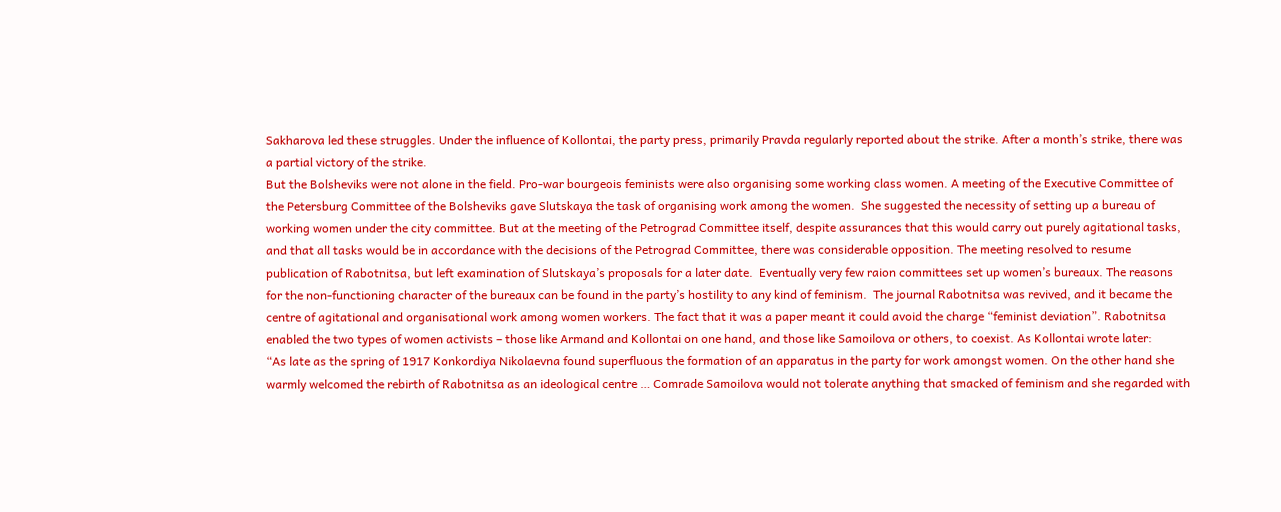Sakharova led these struggles. Under the influence of Kollontai, the party press, primarily Pravda regularly reported about the strike. After a month’s strike, there was a partial victory of the strike.
But the Bolsheviks were not alone in the field. Pro-war bourgeois feminists were also organising some working class women. A meeting of the Executive Committee of the Petersburg Committee of the Bolsheviks gave Slutskaya the task of organising work among the women.  She suggested the necessity of setting up a bureau of working women under the city committee. But at the meeting of the Petrograd Committee itself, despite assurances that this would carry out purely agitational tasks, and that all tasks would be in accordance with the decisions of the Petrograd Committee, there was considerable opposition. The meeting resolved to resume publication of Rabotnitsa, but left examination of Slutskaya’s proposals for a later date.  Eventually very few raion committees set up women’s bureaux. The reasons for the non-functioning character of the bureaux can be found in the party’s hostility to any kind of feminism.  The journal Rabotnitsa was revived, and it became the centre of agitational and organisational work among women workers. The fact that it was a paper meant it could avoid the charge “feminist deviation”. Rabotnitsa enabled the two types of women activists – those like Armand and Kollontai on one hand, and those like Samoilova or others, to coexist. As Kollontai wrote later:
“As late as the spring of 1917 Konkordiya Nikolaevna found superfluous the formation of an apparatus in the party for work amongst women. On the other hand she warmly welcomed the rebirth of Rabotnitsa as an ideological centre … Comrade Samoilova would not tolerate anything that smacked of feminism and she regarded with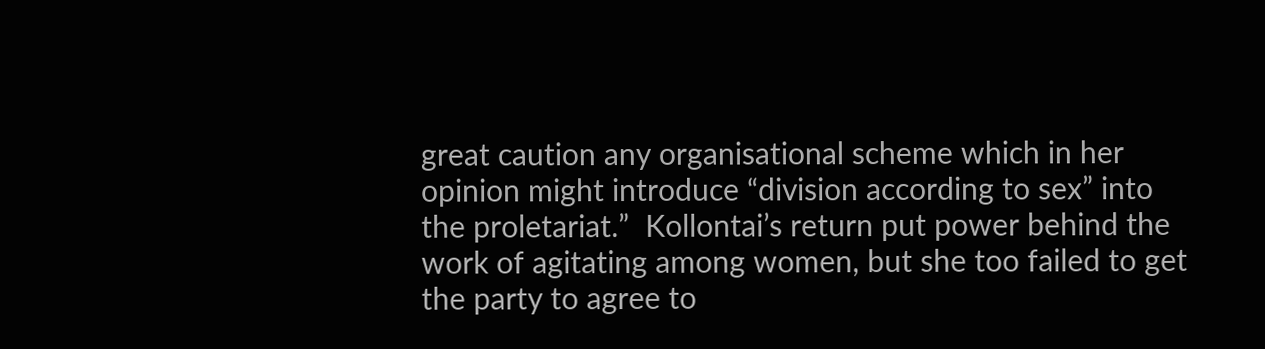great caution any organisational scheme which in her opinion might introduce “division according to sex” into the proletariat.”  Kollontai’s return put power behind the work of agitating among women, but she too failed to get the party to agree to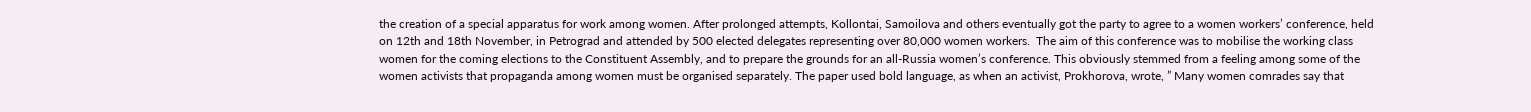the creation of a special apparatus for work among women. After prolonged attempts, Kollontai, Samoilova and others eventually got the party to agree to a women workers’ conference, held on 12th and 18th November, in Petrograd and attended by 500 elected delegates representing over 80,000 women workers.  The aim of this conference was to mobilise the working class women for the coming elections to the Constituent Assembly, and to prepare the grounds for an all-Russia women’s conference. This obviously stemmed from a feeling among some of the women activists that propaganda among women must be organised separately. The paper used bold language, as when an activist, Prokhorova, wrote, ” Many women comrades say that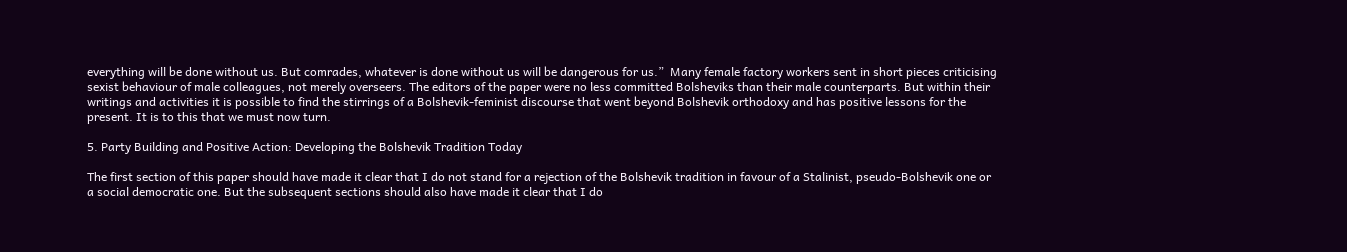everything will be done without us. But comrades, whatever is done without us will be dangerous for us.”  Many female factory workers sent in short pieces criticising sexist behaviour of male colleagues, not merely overseers. The editors of the paper were no less committed Bolsheviks than their male counterparts. But within their writings and activities it is possible to find the stirrings of a Bolshevik-feminist discourse that went beyond Bolshevik orthodoxy and has positive lessons for the present. It is to this that we must now turn.

5. Party Building and Positive Action: Developing the Bolshevik Tradition Today

The first section of this paper should have made it clear that I do not stand for a rejection of the Bolshevik tradition in favour of a Stalinist, pseudo-Bolshevik one or a social democratic one. But the subsequent sections should also have made it clear that I do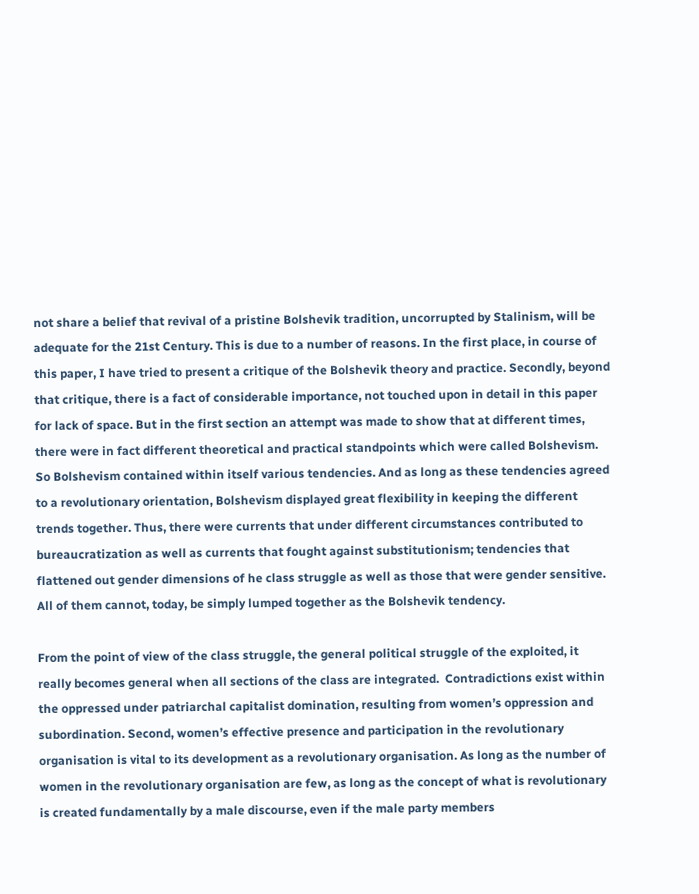not share a belief that revival of a pristine Bolshevik tradition, uncorrupted by Stalinism, will be adequate for the 21st Century. This is due to a number of reasons. In the first place, in course of this paper, I have tried to present a critique of the Bolshevik theory and practice. Secondly, beyond that critique, there is a fact of considerable importance, not touched upon in detail in this paper for lack of space. But in the first section an attempt was made to show that at different times, there were in fact different theoretical and practical standpoints which were called Bolshevism. So Bolshevism contained within itself various tendencies. And as long as these tendencies agreed to a revolutionary orientation, Bolshevism displayed great flexibility in keeping the different trends together. Thus, there were currents that under different circumstances contributed to bureaucratization as well as currents that fought against substitutionism; tendencies that flattened out gender dimensions of he class struggle as well as those that were gender sensitive. All of them cannot, today, be simply lumped together as the Bolshevik tendency.

From the point of view of the class struggle, the general political struggle of the exploited, it really becomes general when all sections of the class are integrated.  Contradictions exist within the oppressed under patriarchal capitalist domination, resulting from women’s oppression and subordination. Second, women’s effective presence and participation in the revolutionary organisation is vital to its development as a revolutionary organisation. As long as the number of women in the revolutionary organisation are few, as long as the concept of what is revolutionary is created fundamentally by a male discourse, even if the male party members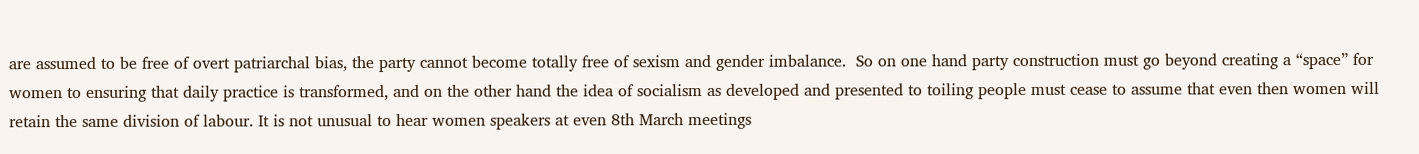are assumed to be free of overt patriarchal bias, the party cannot become totally free of sexism and gender imbalance.  So on one hand party construction must go beyond creating a “space” for women to ensuring that daily practice is transformed, and on the other hand the idea of socialism as developed and presented to toiling people must cease to assume that even then women will retain the same division of labour. It is not unusual to hear women speakers at even 8th March meetings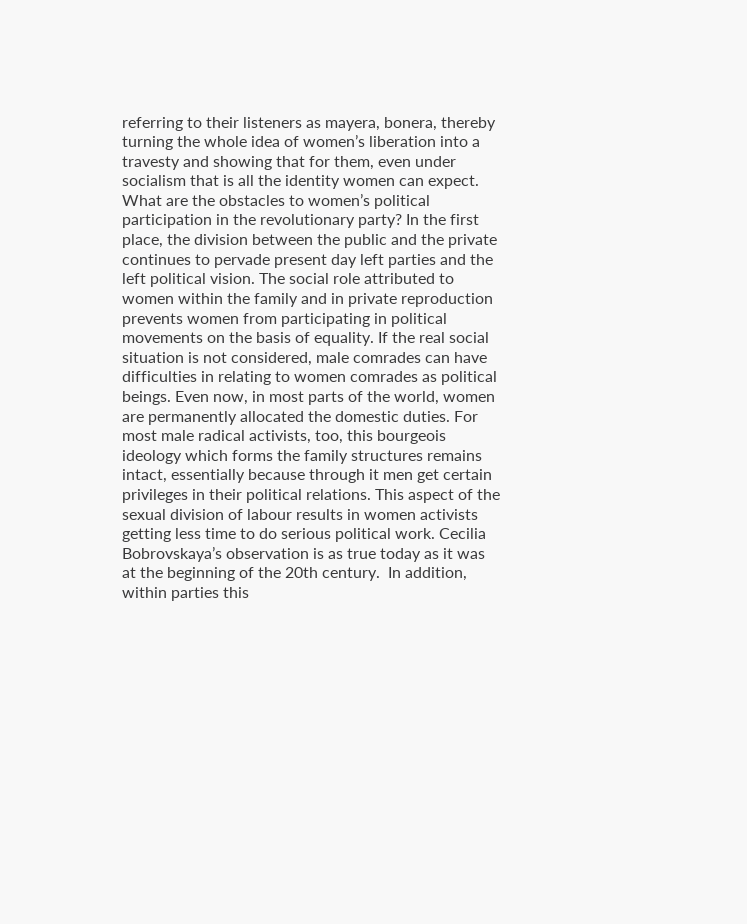referring to their listeners as mayera, bonera, thereby turning the whole idea of women’s liberation into a travesty and showing that for them, even under socialism that is all the identity women can expect.
What are the obstacles to women’s political participation in the revolutionary party? In the first place, the division between the public and the private continues to pervade present day left parties and the left political vision. The social role attributed to women within the family and in private reproduction prevents women from participating in political movements on the basis of equality. If the real social situation is not considered, male comrades can have difficulties in relating to women comrades as political beings. Even now, in most parts of the world, women are permanently allocated the domestic duties. For most male radical activists, too, this bourgeois ideology which forms the family structures remains intact, essentially because through it men get certain privileges in their political relations. This aspect of the sexual division of labour results in women activists getting less time to do serious political work. Cecilia Bobrovskaya’s observation is as true today as it was at the beginning of the 20th century.  In addition, within parties this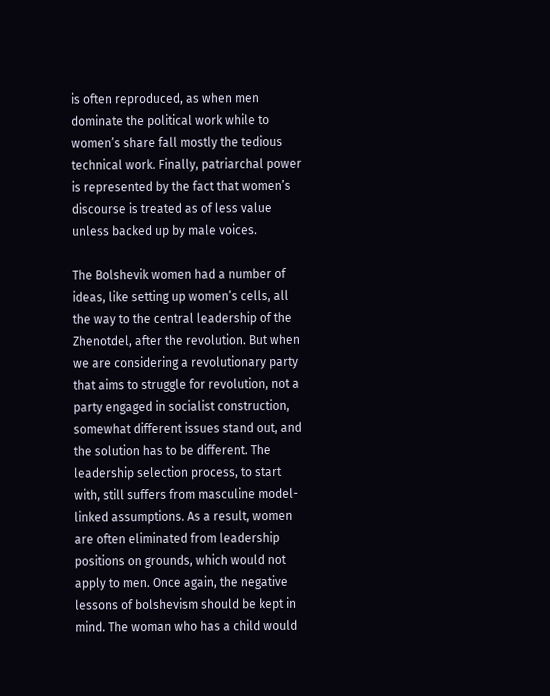is often reproduced, as when men dominate the political work while to women’s share fall mostly the tedious technical work. Finally, patriarchal power is represented by the fact that women’s discourse is treated as of less value unless backed up by male voices.

The Bolshevik women had a number of ideas, like setting up women’s cells, all the way to the central leadership of the Zhenotdel, after the revolution. But when we are considering a revolutionary party that aims to struggle for revolution, not a party engaged in socialist construction, somewhat different issues stand out, and the solution has to be different. The leadership selection process, to start with, still suffers from masculine model-linked assumptions. As a result, women are often eliminated from leadership positions on grounds, which would not apply to men. Once again, the negative lessons of bolshevism should be kept in mind. The woman who has a child would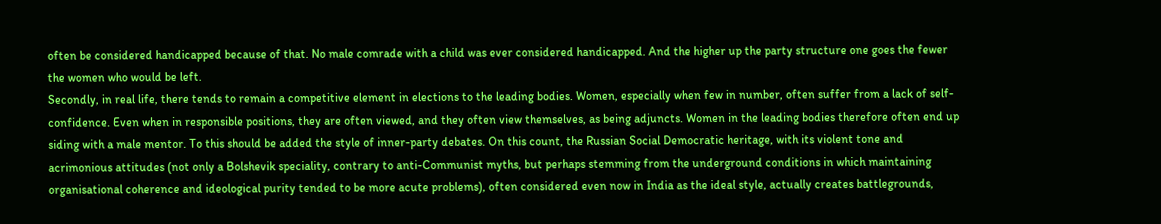often be considered handicapped because of that. No male comrade with a child was ever considered handicapped. And the higher up the party structure one goes the fewer the women who would be left.
Secondly, in real life, there tends to remain a competitive element in elections to the leading bodies. Women, especially when few in number, often suffer from a lack of self-confidence. Even when in responsible positions, they are often viewed, and they often view themselves, as being adjuncts. Women in the leading bodies therefore often end up siding with a male mentor. To this should be added the style of inner-party debates. On this count, the Russian Social Democratic heritage, with its violent tone and acrimonious attitudes (not only a Bolshevik speciality, contrary to anti-Communist myths, but perhaps stemming from the underground conditions in which maintaining organisational coherence and ideological purity tended to be more acute problems), often considered even now in India as the ideal style, actually creates battlegrounds,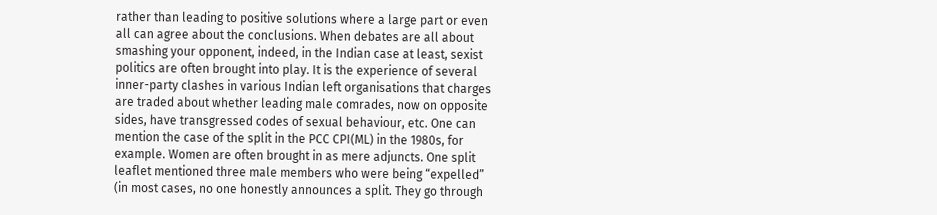rather than leading to positive solutions where a large part or even all can agree about the conclusions. When debates are all about smashing your opponent, indeed, in the Indian case at least, sexist politics are often brought into play. It is the experience of several inner-party clashes in various Indian left organisations that charges are traded about whether leading male comrades, now on opposite sides, have transgressed codes of sexual behaviour, etc. One can mention the case of the split in the PCC CPI(ML) in the 1980s, for example. Women are often brought in as mere adjuncts. One split leaflet mentioned three male members who were being “expelled” (in most cases, no one honestly announces a split. They go through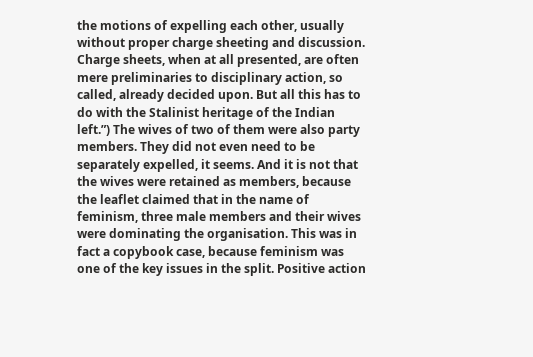the motions of expelling each other, usually without proper charge sheeting and discussion. Charge sheets, when at all presented, are often mere preliminaries to disciplinary action, so called, already decided upon. But all this has to do with the Stalinist heritage of the Indian left.”) The wives of two of them were also party members. They did not even need to be separately expelled, it seems. And it is not that the wives were retained as members, because the leaflet claimed that in the name of feminism, three male members and their wives were dominating the organisation. This was in fact a copybook case, because feminism was one of the key issues in the split. Positive action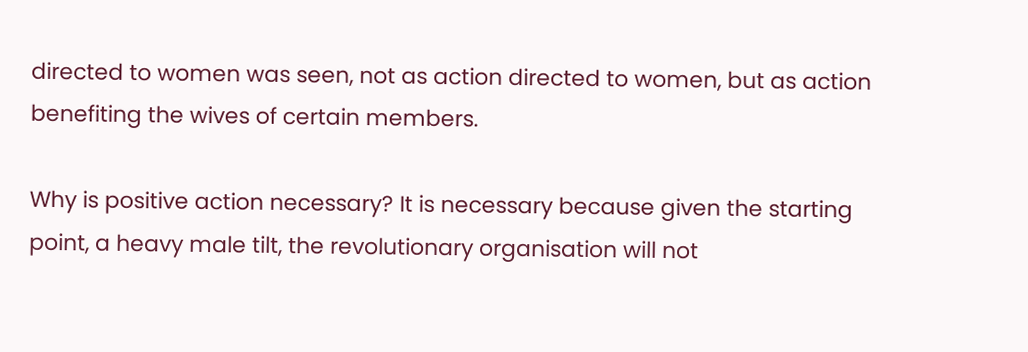directed to women was seen, not as action directed to women, but as action benefiting the wives of certain members.

Why is positive action necessary? It is necessary because given the starting point, a heavy male tilt, the revolutionary organisation will not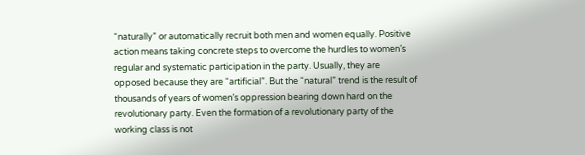“naturally” or automatically recruit both men and women equally. Positive action means taking concrete steps to overcome the hurdles to women’s regular and systematic participation in the party. Usually, they are opposed because they are “artificial”. But the “natural” trend is the result of thousands of years of women’s oppression bearing down hard on the revolutionary party. Even the formation of a revolutionary party of the working class is not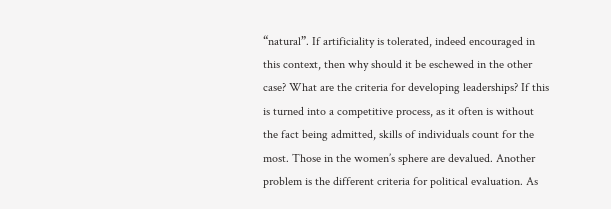“natural”. If artificiality is tolerated, indeed encouraged in this context, then why should it be eschewed in the other case? What are the criteria for developing leaderships? If this is turned into a competitive process, as it often is without the fact being admitted, skills of individuals count for the most. Those in the women’s sphere are devalued. Another problem is the different criteria for political evaluation. As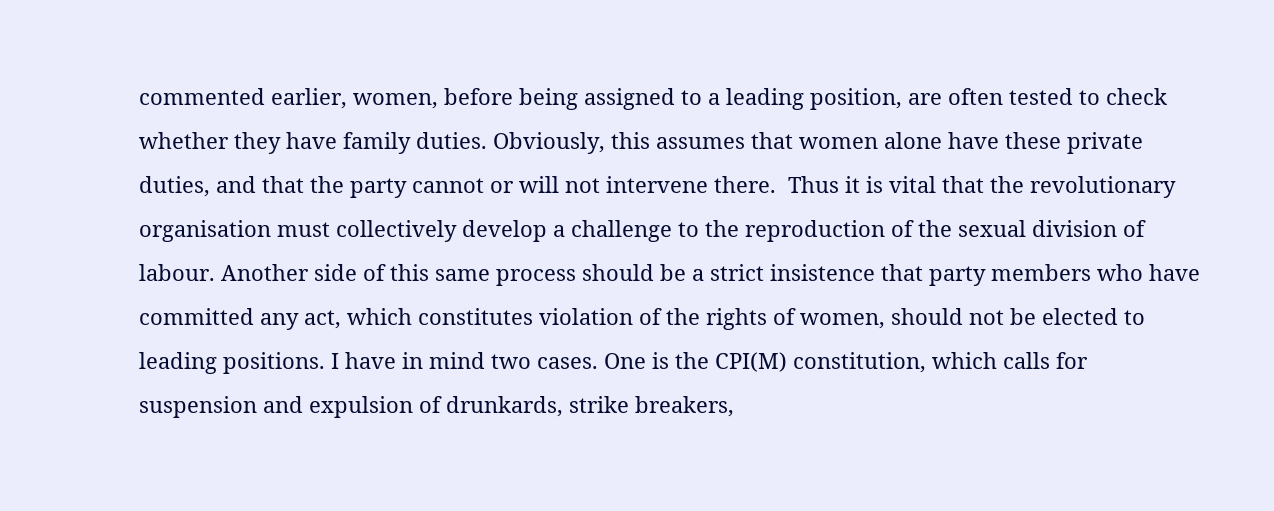commented earlier, women, before being assigned to a leading position, are often tested to check whether they have family duties. Obviously, this assumes that women alone have these private duties, and that the party cannot or will not intervene there.  Thus it is vital that the revolutionary organisation must collectively develop a challenge to the reproduction of the sexual division of labour. Another side of this same process should be a strict insistence that party members who have committed any act, which constitutes violation of the rights of women, should not be elected to leading positions. I have in mind two cases. One is the CPI(M) constitution, which calls for suspension and expulsion of drunkards, strike breakers,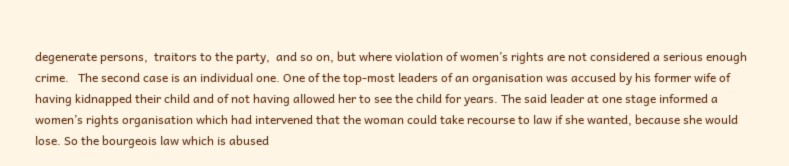degenerate persons,  traitors to the party,  and so on, but where violation of women’s rights are not considered a serious enough crime.   The second case is an individual one. One of the top-most leaders of an organisation was accused by his former wife of having kidnapped their child and of not having allowed her to see the child for years. The said leader at one stage informed a women’s rights organisation which had intervened that the woman could take recourse to law if she wanted, because she would lose. So the bourgeois law which is abused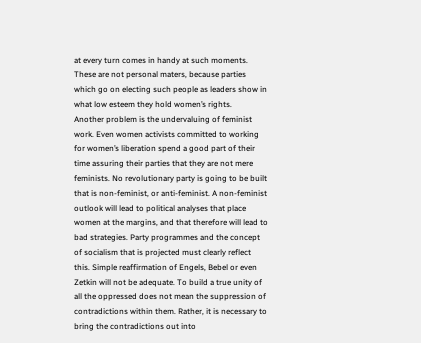at every turn comes in handy at such moments. These are not personal maters, because parties which go on electing such people as leaders show in what low esteem they hold women’s rights.
Another problem is the undervaluing of feminist work. Even women activists committed to working for women’s liberation spend a good part of their time assuring their parties that they are not mere feminists. No revolutionary party is going to be built that is non-feminist, or anti-feminist. A non-feminist outlook will lead to political analyses that place women at the margins, and that therefore will lead to bad strategies. Party programmes and the concept of socialism that is projected must clearly reflect this. Simple reaffirmation of Engels, Bebel or even Zetkin will not be adequate. To build a true unity of all the oppressed does not mean the suppression of contradictions within them. Rather, it is necessary to bring the contradictions out into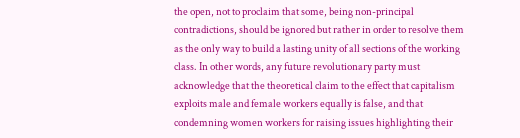the open, not to proclaim that some, being non-principal contradictions, should be ignored but rather in order to resolve them as the only way to build a lasting unity of all sections of the working class. In other words, any future revolutionary party must acknowledge that the theoretical claim to the effect that capitalism exploits male and female workers equally is false, and that condemning women workers for raising issues highlighting their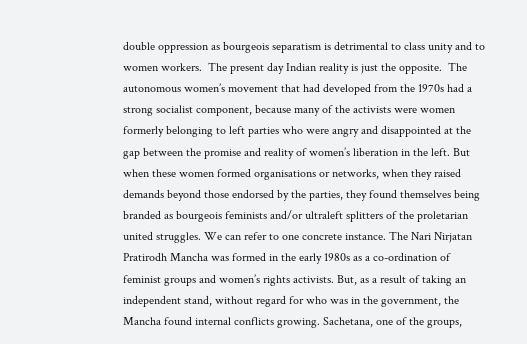double oppression as bourgeois separatism is detrimental to class unity and to women workers.  The present day Indian reality is just the opposite.  The autonomous women’s movement that had developed from the 1970s had a strong socialist component, because many of the activists were women formerly belonging to left parties who were angry and disappointed at the gap between the promise and reality of women’s liberation in the left. But when these women formed organisations or networks, when they raised demands beyond those endorsed by the parties, they found themselves being branded as bourgeois feminists and/or ultraleft splitters of the proletarian united struggles. We can refer to one concrete instance. The Nari Nirjatan Pratirodh Mancha was formed in the early 1980s as a co-ordination of feminist groups and women’s rights activists. But, as a result of taking an independent stand, without regard for who was in the government, the Mancha found internal conflicts growing. Sachetana, one of the groups,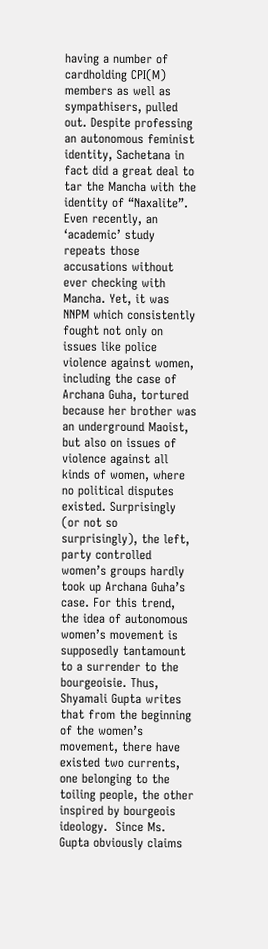having a number of cardholding CPI(M) members as well as sympathisers, pulled out. Despite professing an autonomous feminist identity, Sachetana in fact did a great deal to tar the Mancha with the identity of “Naxalite”. Even recently, an ‘academic’ study repeats those accusations without ever checking with Mancha. Yet, it was NNPM which consistently fought not only on issues like police violence against women, including the case of Archana Guha, tortured because her brother was an underground Maoist, but also on issues of violence against all kinds of women, where no political disputes existed. Surprisingly (or not so surprisingly), the left, party controlled women’s groups hardly took up Archana Guha’s case. For this trend, the idea of autonomous women’s movement is supposedly tantamount to a surrender to the bourgeoisie. Thus, Shyamali Gupta writes that from the beginning of the women’s movement, there have existed two currents, one belonging to the toiling people, the other inspired by bourgeois ideology.  Since Ms. Gupta obviously claims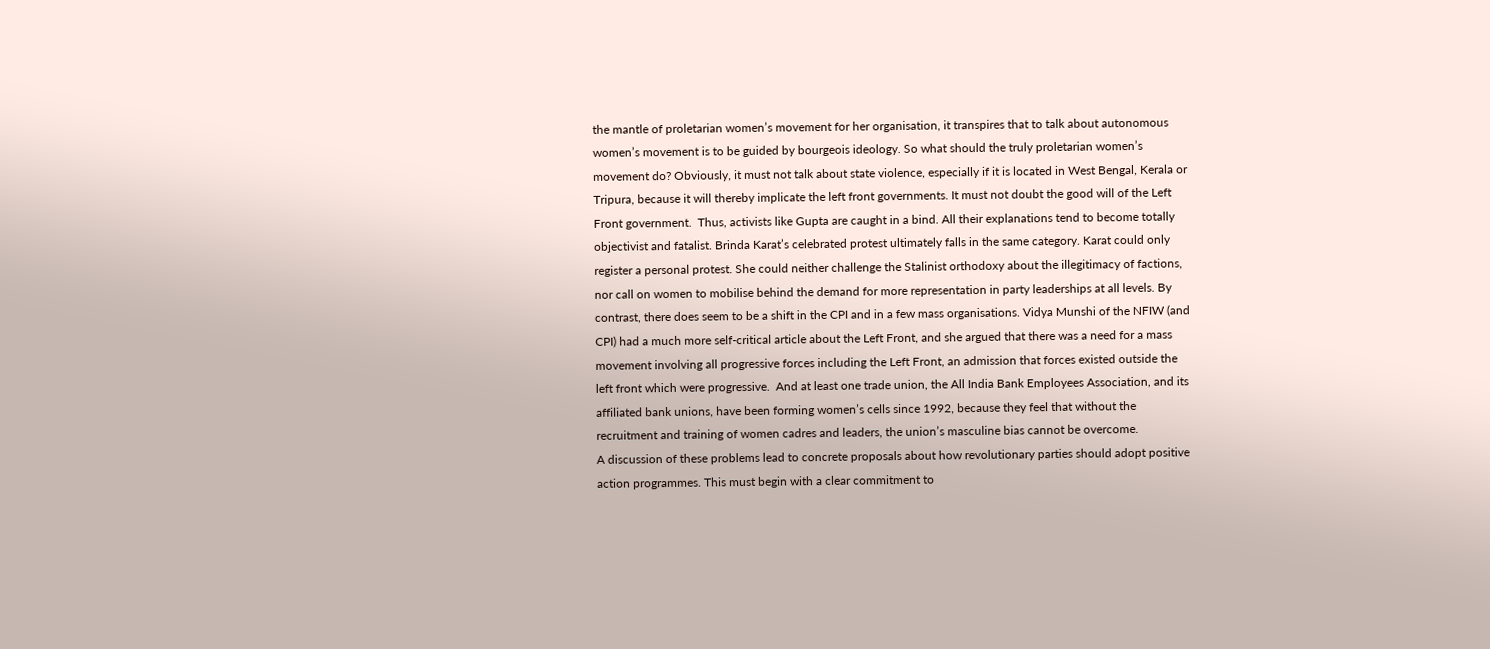the mantle of proletarian women’s movement for her organisation, it transpires that to talk about autonomous women’s movement is to be guided by bourgeois ideology. So what should the truly proletarian women’s movement do? Obviously, it must not talk about state violence, especially if it is located in West Bengal, Kerala or Tripura, because it will thereby implicate the left front governments. It must not doubt the good will of the Left Front government.  Thus, activists like Gupta are caught in a bind. All their explanations tend to become totally objectivist and fatalist. Brinda Karat’s celebrated protest ultimately falls in the same category. Karat could only register a personal protest. She could neither challenge the Stalinist orthodoxy about the illegitimacy of factions, nor call on women to mobilise behind the demand for more representation in party leaderships at all levels. By contrast, there does seem to be a shift in the CPI and in a few mass organisations. Vidya Munshi of the NFIW (and CPI) had a much more self-critical article about the Left Front, and she argued that there was a need for a mass movement involving all progressive forces including the Left Front, an admission that forces existed outside the left front which were progressive.  And at least one trade union, the All India Bank Employees Association, and its affiliated bank unions, have been forming women’s cells since 1992, because they feel that without the recruitment and training of women cadres and leaders, the union’s masculine bias cannot be overcome.
A discussion of these problems lead to concrete proposals about how revolutionary parties should adopt positive action programmes. This must begin with a clear commitment to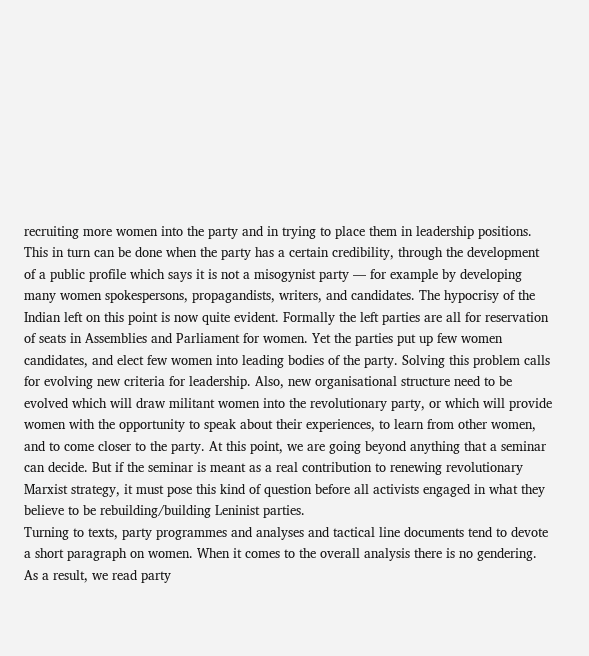recruiting more women into the party and in trying to place them in leadership positions. This in turn can be done when the party has a certain credibility, through the development of a public profile which says it is not a misogynist party — for example by developing many women spokespersons, propagandists, writers, and candidates. The hypocrisy of the Indian left on this point is now quite evident. Formally the left parties are all for reservation of seats in Assemblies and Parliament for women. Yet the parties put up few women candidates, and elect few women into leading bodies of the party. Solving this problem calls for evolving new criteria for leadership. Also, new organisational structure need to be evolved which will draw militant women into the revolutionary party, or which will provide women with the opportunity to speak about their experiences, to learn from other women, and to come closer to the party. At this point, we are going beyond anything that a seminar can decide. But if the seminar is meant as a real contribution to renewing revolutionary Marxist strategy, it must pose this kind of question before all activists engaged in what they believe to be rebuilding/building Leninist parties.
Turning to texts, party programmes and analyses and tactical line documents tend to devote a short paragraph on women. When it comes to the overall analysis there is no gendering. As a result, we read party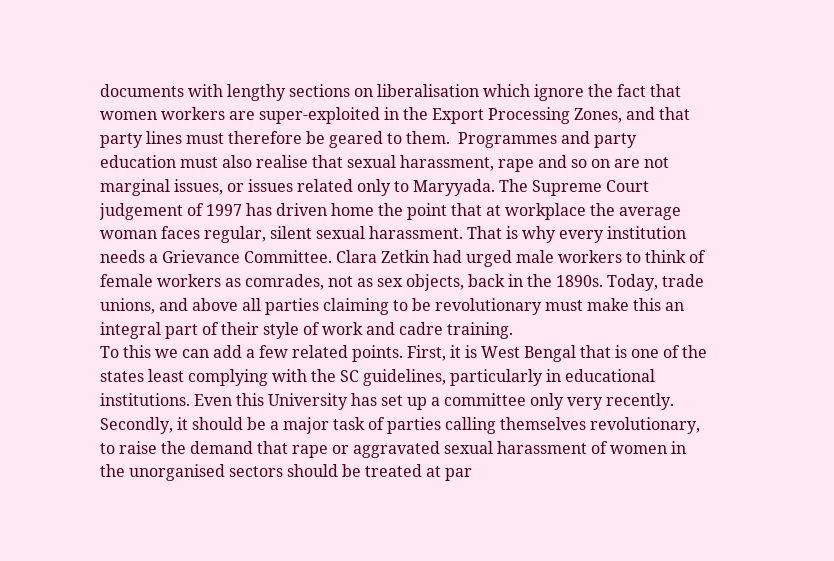documents with lengthy sections on liberalisation which ignore the fact that women workers are super-exploited in the Export Processing Zones, and that party lines must therefore be geared to them.  Programmes and party education must also realise that sexual harassment, rape and so on are not marginal issues, or issues related only to Maryyada. The Supreme Court judgement of 1997 has driven home the point that at workplace the average woman faces regular, silent sexual harassment. That is why every institution needs a Grievance Committee. Clara Zetkin had urged male workers to think of female workers as comrades, not as sex objects, back in the 1890s. Today, trade unions, and above all parties claiming to be revolutionary must make this an integral part of their style of work and cadre training.
To this we can add a few related points. First, it is West Bengal that is one of the states least complying with the SC guidelines, particularly in educational institutions. Even this University has set up a committee only very recently. Secondly, it should be a major task of parties calling themselves revolutionary, to raise the demand that rape or aggravated sexual harassment of women in the unorganised sectors should be treated at par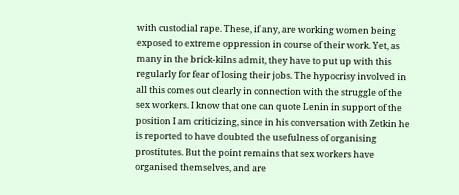with custodial rape. These, if any, are working women being exposed to extreme oppression in course of their work. Yet, as many in the brick-kilns admit, they have to put up with this regularly for fear of losing their jobs. The hypocrisy involved in all this comes out clearly in connection with the struggle of the sex workers. I know that one can quote Lenin in support of the position I am criticizing, since in his conversation with Zetkin he is reported to have doubted the usefulness of organising prostitutes. But the point remains that sex workers have organised themselves, and are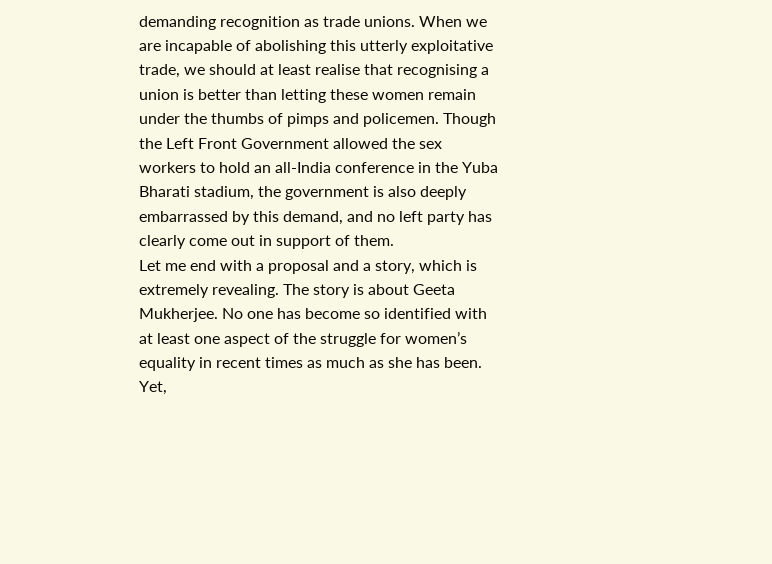demanding recognition as trade unions. When we are incapable of abolishing this utterly exploitative trade, we should at least realise that recognising a union is better than letting these women remain under the thumbs of pimps and policemen. Though the Left Front Government allowed the sex workers to hold an all-India conference in the Yuba Bharati stadium, the government is also deeply embarrassed by this demand, and no left party has clearly come out in support of them.
Let me end with a proposal and a story, which is extremely revealing. The story is about Geeta Mukherjee. No one has become so identified with at least one aspect of the struggle for women’s equality in recent times as much as she has been. Yet,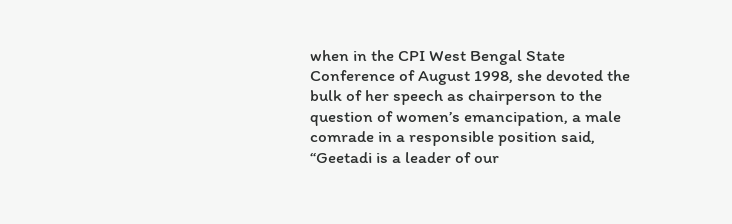when in the CPI West Bengal State Conference of August 1998, she devoted the bulk of her speech as chairperson to the question of women’s emancipation, a male comrade in a responsible position said, “Geetadi is a leader of our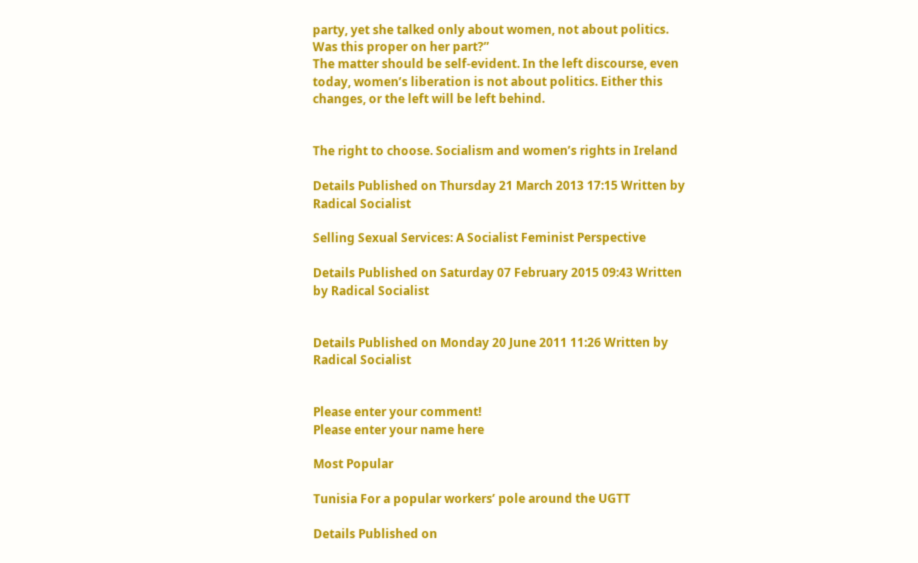party, yet she talked only about women, not about politics. Was this proper on her part?”
The matter should be self-evident. In the left discourse, even today, women’s liberation is not about politics. Either this changes, or the left will be left behind.


The right to choose. Socialism and women’s rights in Ireland

Details Published on Thursday 21 March 2013 17:15 Written by Radical Socialist

Selling Sexual Services: A Socialist Feminist Perspective

Details Published on Saturday 07 February 2015 09:43 Written by Radical Socialist


Details Published on Monday 20 June 2011 11:26 Written by Radical Socialist


Please enter your comment!
Please enter your name here

Most Popular

Tunisia For a popular workers’ pole around the UGTT

Details Published on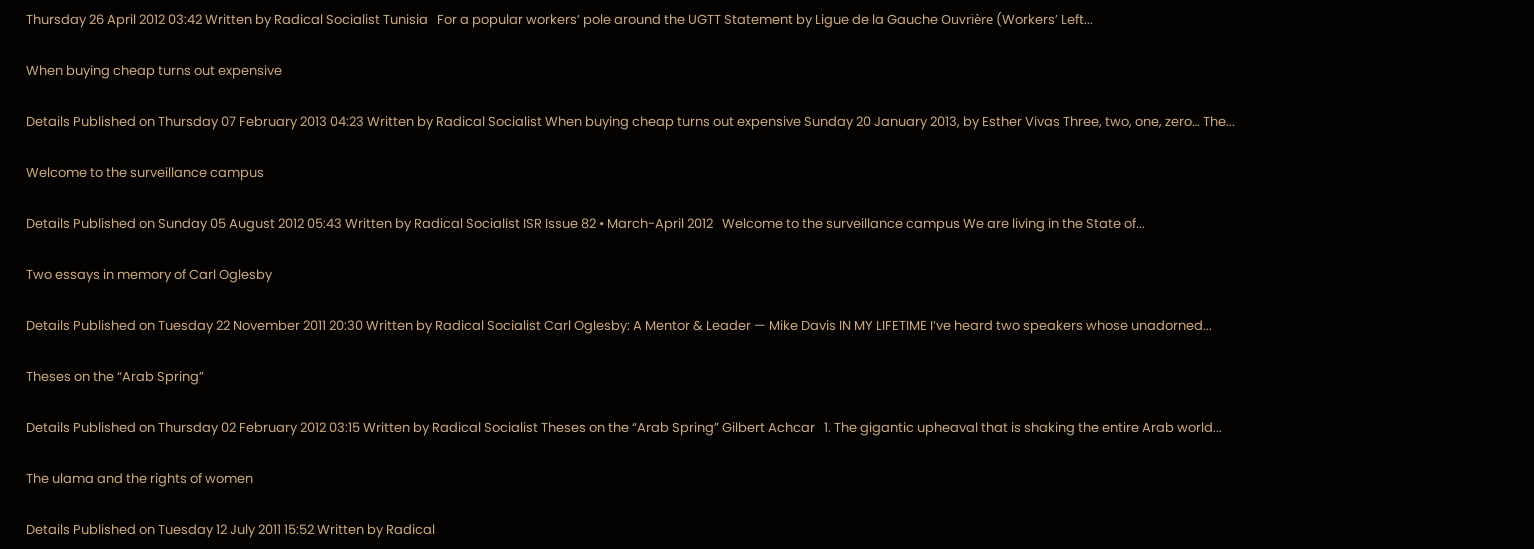Thursday 26 April 2012 03:42 Written by Radical Socialist Tunisia   For a popular workers’ pole around the UGTT Statement by Ligue de la Gauche Ouvrière (Workers’ Left...

When buying cheap turns out expensive

Details Published on Thursday 07 February 2013 04:23 Written by Radical Socialist When buying cheap turns out expensive Sunday 20 January 2013, by Esther Vivas Three, two, one, zero… The...

Welcome to the surveillance campus

Details Published on Sunday 05 August 2012 05:43 Written by Radical Socialist ISR Issue 82 • March-April 2012   Welcome to the surveillance campus We are living in the State of...

Two essays in memory of Carl Oglesby

Details Published on Tuesday 22 November 2011 20:30 Written by Radical Socialist Carl Oglesby: A Mentor & Leader — Mike Davis IN MY LIFETIME I’ve heard two speakers whose unadorned...

Theses on the “Arab Spring”

Details Published on Thursday 02 February 2012 03:15 Written by Radical Socialist Theses on the “Arab Spring” Gilbert Achcar   1. The gigantic upheaval that is shaking the entire Arab world...

The ulama and the rights of women

Details Published on Tuesday 12 July 2011 15:52 Written by Radical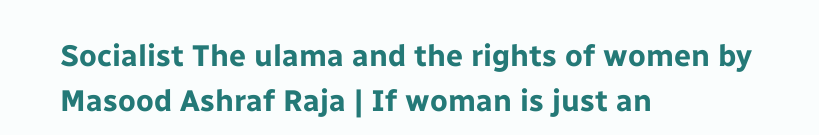Socialist The ulama and the rights of women by Masood Ashraf Raja | If woman is just an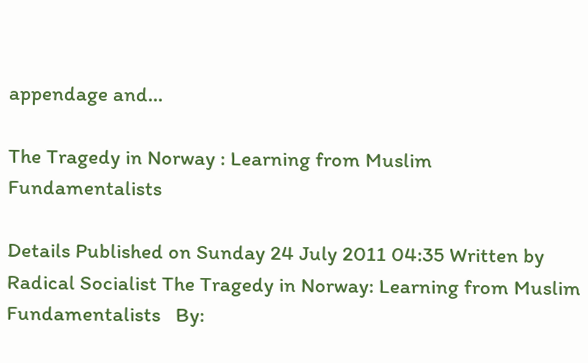appendage and...

The Tragedy in Norway : Learning from Muslim Fundamentalists

Details Published on Sunday 24 July 2011 04:35 Written by Radical Socialist The Tragedy in Norway: Learning from Muslim Fundamentalists   By: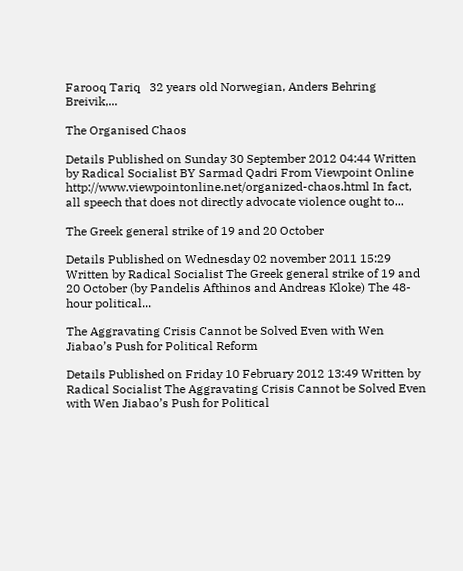Farooq Tariq   32 years old Norwegian, Anders Behring Breivik,...

The Organised Chaos

Details Published on Sunday 30 September 2012 04:44 Written by Radical Socialist BY Sarmad Qadri From Viewpoint Online http://www.viewpointonline.net/organized-chaos.html In fact, all speech that does not directly advocate violence ought to...

The Greek general strike of 19 and 20 October

Details Published on Wednesday 02 november 2011 15:29 Written by Radical Socialist The Greek general strike of 19 and 20 October (by Pandelis Afthinos and Andreas Kloke) The 48-hour political...

The Aggravating Crisis Cannot be Solved Even with Wen Jiabao’s Push for Political Reform

Details Published on Friday 10 February 2012 13:49 Written by Radical Socialist The Aggravating Crisis Cannot be Solved Even with Wen Jiabao’s Push for Political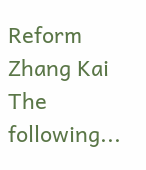Reform Zhang Kai The following...